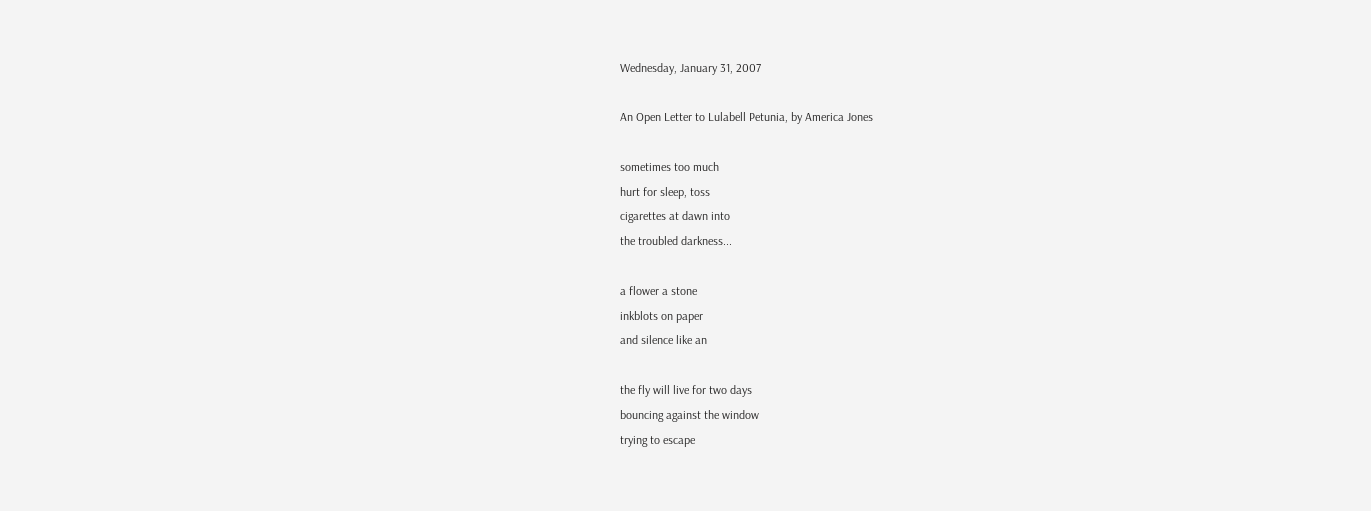Wednesday, January 31, 2007

An Open Letter to Lulabell Petunia, by America Jones

sometimes too much
hurt for sleep, toss
cigarettes at dawn into
the troubled darkness...

a flower a stone
inkblots on paper
and silence like an

the fly will live for two days
bouncing against the window
trying to escape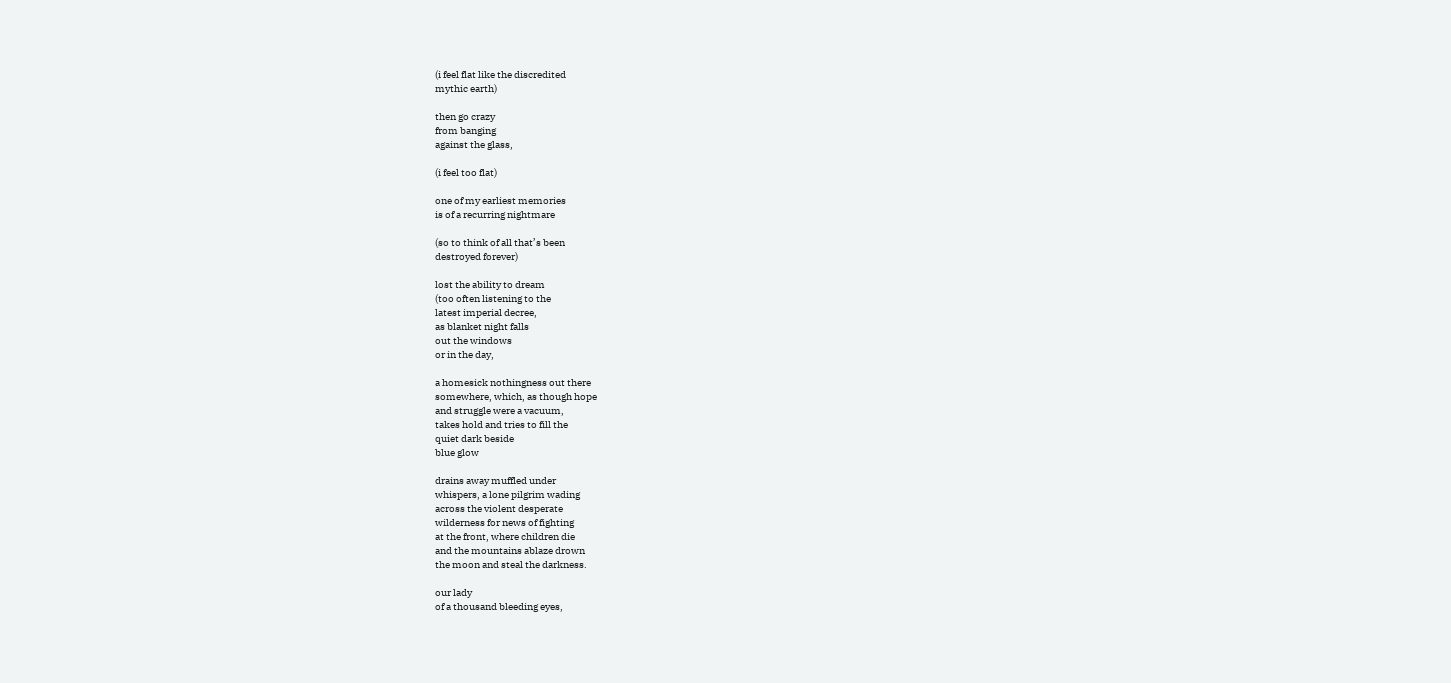(i feel flat like the discredited
mythic earth)

then go crazy
from banging
against the glass,

(i feel too flat)

one of my earliest memories
is of a recurring nightmare

(so to think of all that’s been
destroyed forever)

lost the ability to dream
(too often listening to the
latest imperial decree,
as blanket night falls
out the windows
or in the day,

a homesick nothingness out there
somewhere, which, as though hope
and struggle were a vacuum,
takes hold and tries to fill the
quiet dark beside
blue glow

drains away muffled under
whispers, a lone pilgrim wading
across the violent desperate
wilderness for news of fighting
at the front, where children die
and the mountains ablaze drown
the moon and steal the darkness.

our lady
of a thousand bleeding eyes,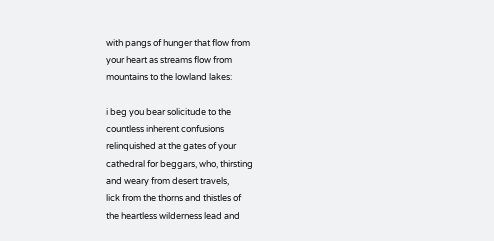with pangs of hunger that flow from
your heart as streams flow from
mountains to the lowland lakes:

i beg you bear solicitude to the
countless inherent confusions
relinquished at the gates of your
cathedral for beggars, who, thirsting
and weary from desert travels,
lick from the thorns and thistles of
the heartless wilderness lead and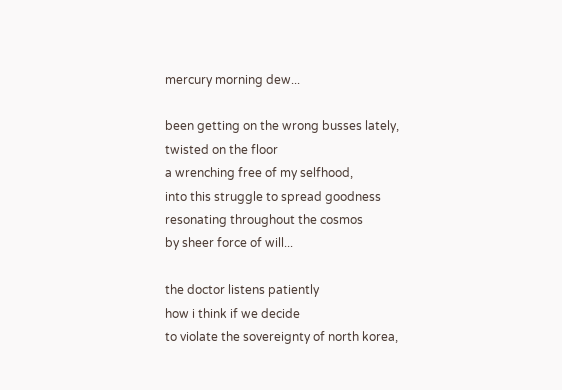mercury morning dew...

been getting on the wrong busses lately,
twisted on the floor
a wrenching free of my selfhood,
into this struggle to spread goodness
resonating throughout the cosmos
by sheer force of will...

the doctor listens patiently
how i think if we decide
to violate the sovereignty of north korea,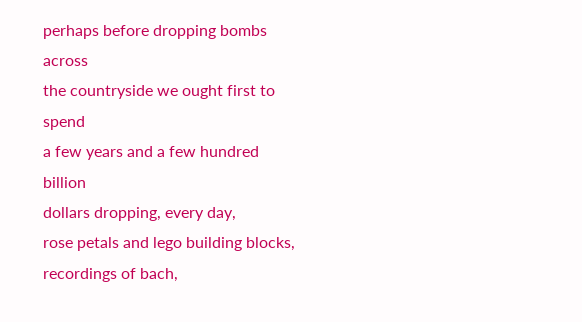perhaps before dropping bombs across
the countryside we ought first to spend
a few years and a few hundred billion
dollars dropping, every day,
rose petals and lego building blocks,
recordings of bach,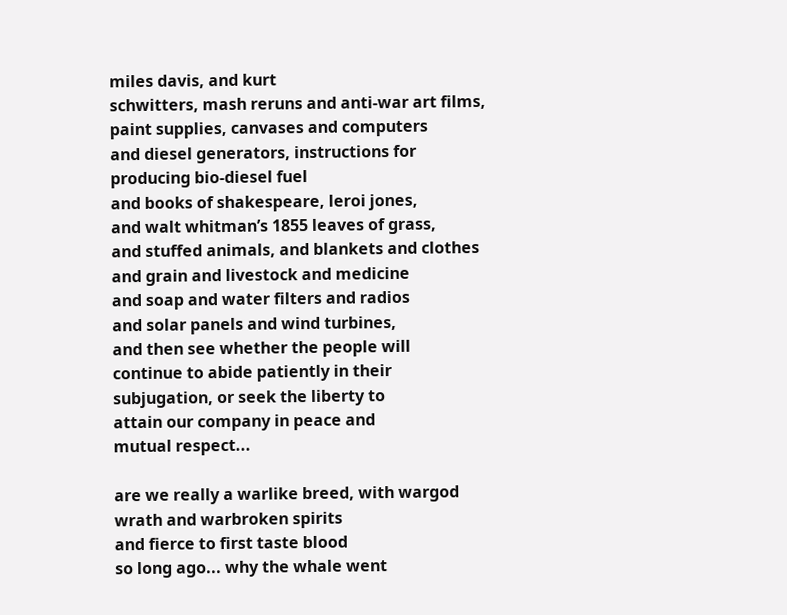miles davis, and kurt
schwitters, mash reruns and anti-war art films,
paint supplies, canvases and computers
and diesel generators, instructions for
producing bio-diesel fuel
and books of shakespeare, leroi jones,
and walt whitman’s 1855 leaves of grass,
and stuffed animals, and blankets and clothes
and grain and livestock and medicine
and soap and water filters and radios
and solar panels and wind turbines,
and then see whether the people will
continue to abide patiently in their
subjugation, or seek the liberty to
attain our company in peace and
mutual respect...

are we really a warlike breed, with wargod
wrath and warbroken spirits
and fierce to first taste blood
so long ago... why the whale went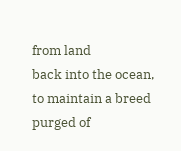from land
back into the ocean, to maintain a breed
purged of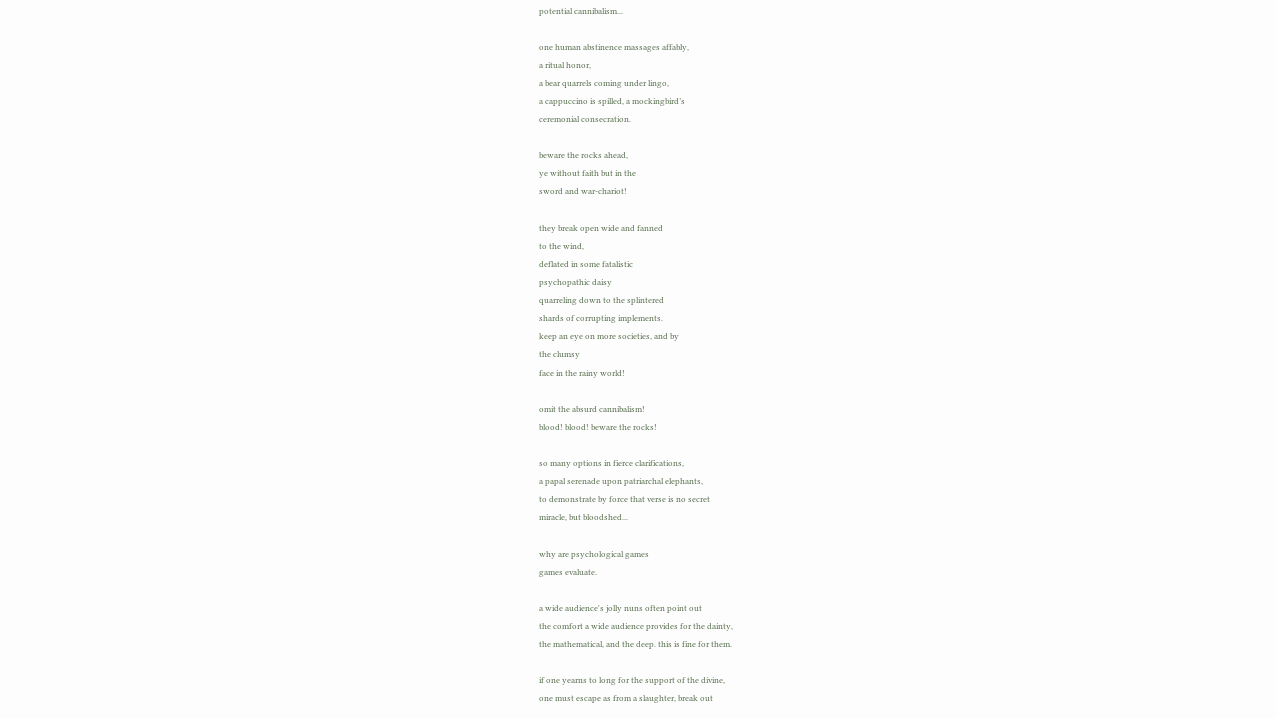potential cannibalism...

one human abstinence massages affably,
a ritual honor,
a bear quarrels coming under lingo,
a cappuccino is spilled, a mockingbird’s
ceremonial consecration.

beware the rocks ahead,
ye without faith but in the
sword and war-chariot!

they break open wide and fanned
to the wind,
deflated in some fatalistic
psychopathic daisy
quarreling down to the splintered
shards of corrupting implements.
keep an eye on more societies, and by
the clumsy
face in the rainy world!

omit the absurd cannibalism!
blood! blood! beware the rocks!

so many options in fierce clarifications,
a papal serenade upon patriarchal elephants,
to demonstrate by force that verse is no secret
miracle, but bloodshed...

why are psychological games
games evaluate.

a wide audience's jolly nuns often point out
the comfort a wide audience provides for the dainty,
the mathematical, and the deep. this is fine for them.

if one yearns to long for the support of the divine,
one must escape as from a slaughter, break out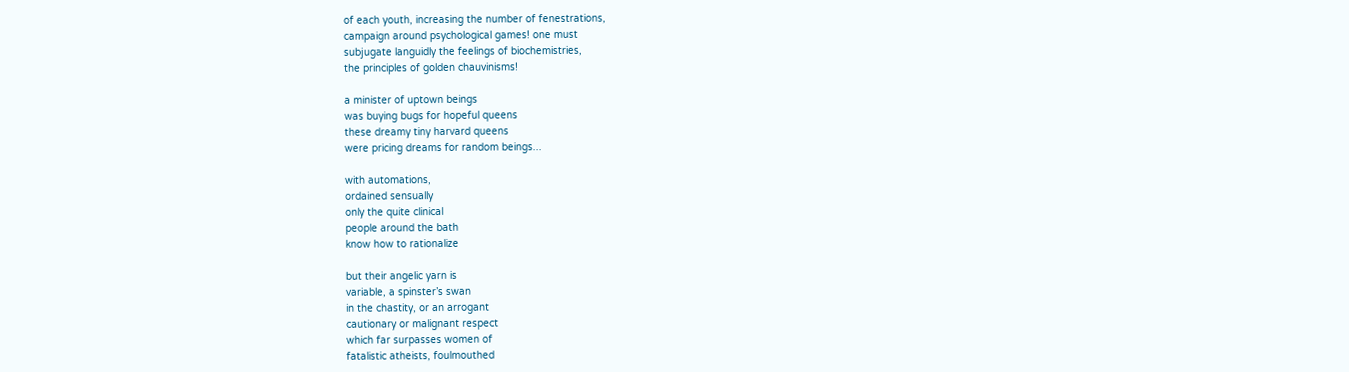of each youth, increasing the number of fenestrations,
campaign around psychological games! one must
subjugate languidly the feelings of biochemistries,
the principles of golden chauvinisms!

a minister of uptown beings
was buying bugs for hopeful queens
these dreamy tiny harvard queens
were pricing dreams for random beings...

with automations,
ordained sensually
only the quite clinical
people around the bath
know how to rationalize

but their angelic yarn is
variable, a spinster’s swan
in the chastity, or an arrogant
cautionary or malignant respect
which far surpasses women of
fatalistic atheists, foulmouthed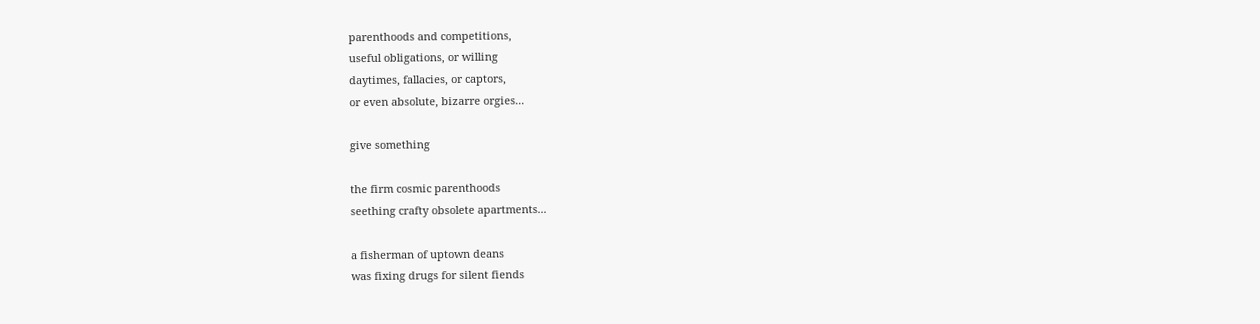parenthoods and competitions,
useful obligations, or willing
daytimes, fallacies, or captors,
or even absolute, bizarre orgies...

give something

the firm cosmic parenthoods
seething crafty obsolete apartments...

a fisherman of uptown deans
was fixing drugs for silent fiends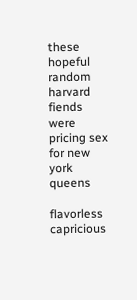these hopeful random harvard fiends
were pricing sex for new york queens

flavorless capricious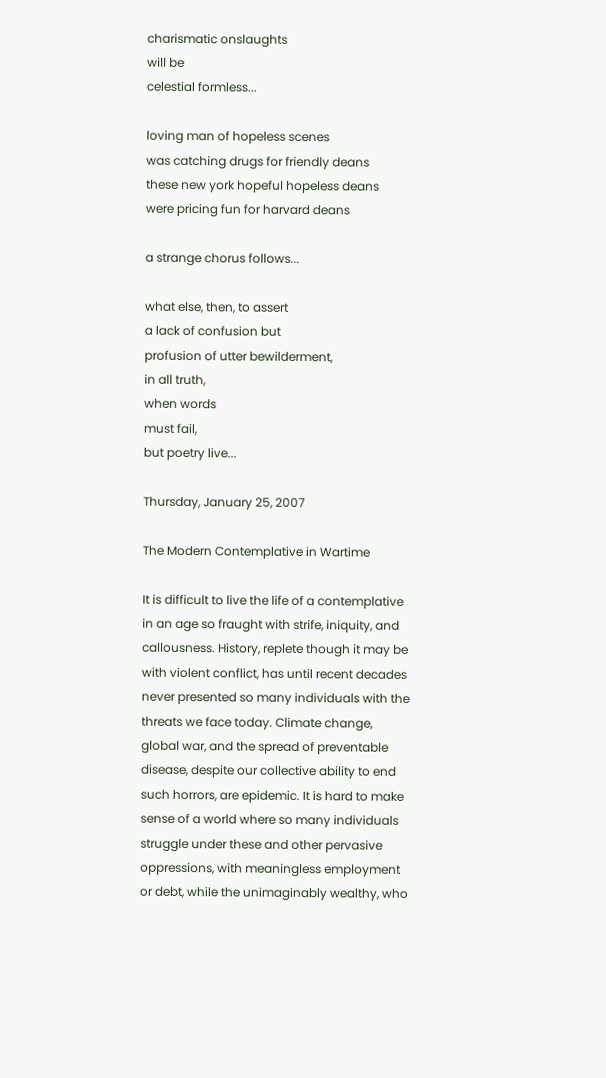charismatic onslaughts
will be
celestial formless...

loving man of hopeless scenes
was catching drugs for friendly deans
these new york hopeful hopeless deans
were pricing fun for harvard deans

a strange chorus follows...

what else, then, to assert
a lack of confusion but
profusion of utter bewilderment,
in all truth,
when words
must fail,
but poetry live...

Thursday, January 25, 2007

The Modern Contemplative in Wartime

It is difficult to live the life of a contemplative in an age so fraught with strife, iniquity, and callousness. History, replete though it may be with violent conflict, has until recent decades never presented so many individuals with the threats we face today. Climate change, global war, and the spread of preventable disease, despite our collective ability to end such horrors, are epidemic. It is hard to make sense of a world where so many individuals struggle under these and other pervasive oppressions, with meaningless employment or debt, while the unimaginably wealthy, who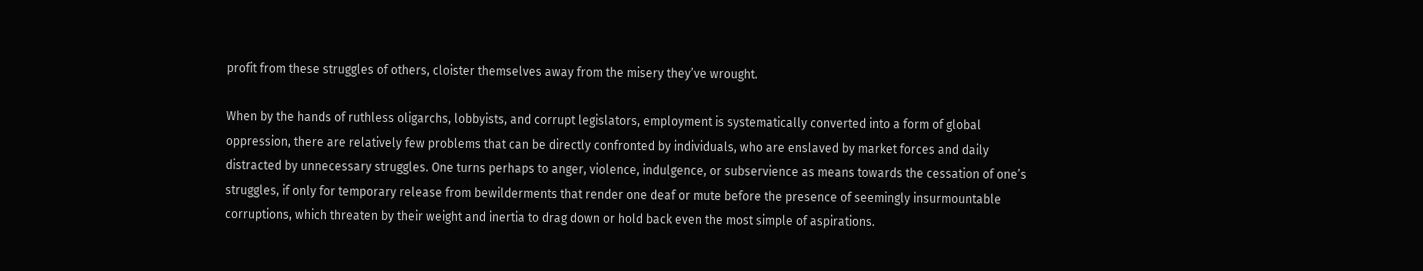profit from these struggles of others, cloister themselves away from the misery they’ve wrought.

When by the hands of ruthless oligarchs, lobbyists, and corrupt legislators, employment is systematically converted into a form of global oppression, there are relatively few problems that can be directly confronted by individuals, who are enslaved by market forces and daily distracted by unnecessary struggles. One turns perhaps to anger, violence, indulgence, or subservience as means towards the cessation of one’s struggles, if only for temporary release from bewilderments that render one deaf or mute before the presence of seemingly insurmountable corruptions, which threaten by their weight and inertia to drag down or hold back even the most simple of aspirations.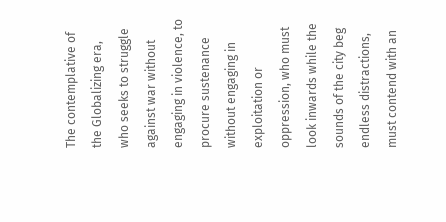The contemplative of the Globalizing era, who seeks to struggle against war without engaging in violence, to procure sustenance without engaging in exploitation or oppression, who must look inwards while the sounds of the city beg endless distractions, must contend with an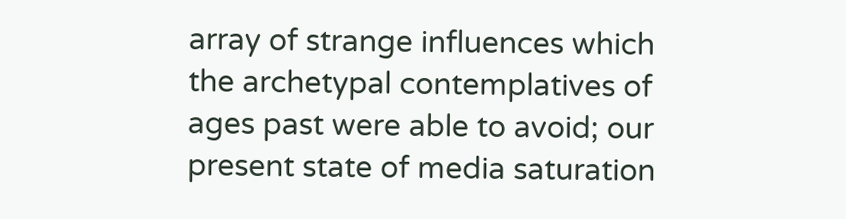array of strange influences which the archetypal contemplatives of ages past were able to avoid; our present state of media saturation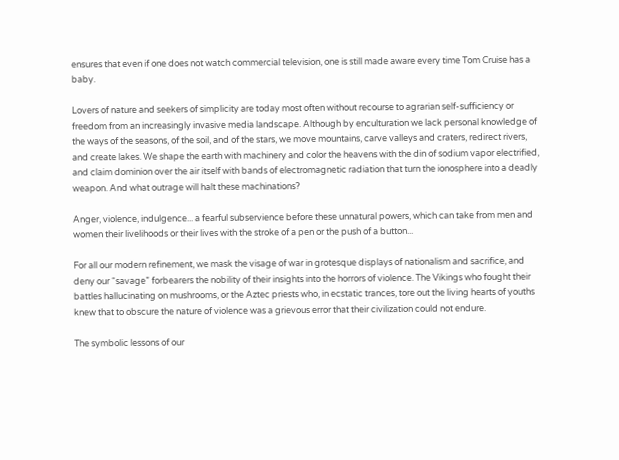ensures that even if one does not watch commercial television, one is still made aware every time Tom Cruise has a baby.

Lovers of nature and seekers of simplicity are today most often without recourse to agrarian self-sufficiency or freedom from an increasingly invasive media landscape. Although by enculturation we lack personal knowledge of the ways of the seasons, of the soil, and of the stars, we move mountains, carve valleys and craters, redirect rivers, and create lakes. We shape the earth with machinery and color the heavens with the din of sodium vapor electrified, and claim dominion over the air itself with bands of electromagnetic radiation that turn the ionosphere into a deadly weapon. And what outrage will halt these machinations?

Anger, violence, indulgence... a fearful subservience before these unnatural powers, which can take from men and women their livelihoods or their lives with the stroke of a pen or the push of a button...

For all our modern refinement, we mask the visage of war in grotesque displays of nationalism and sacrifice, and deny our “savage” forbearers the nobility of their insights into the horrors of violence. The Vikings who fought their battles hallucinating on mushrooms, or the Aztec priests who, in ecstatic trances, tore out the living hearts of youths knew that to obscure the nature of violence was a grievous error that their civilization could not endure.

The symbolic lessons of our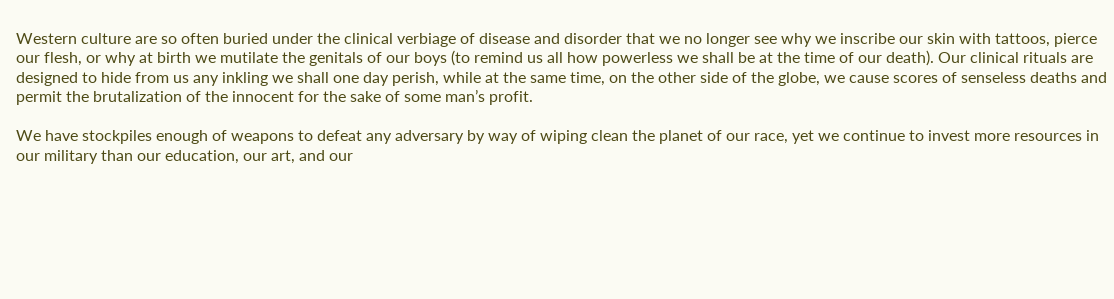Western culture are so often buried under the clinical verbiage of disease and disorder that we no longer see why we inscribe our skin with tattoos, pierce our flesh, or why at birth we mutilate the genitals of our boys (to remind us all how powerless we shall be at the time of our death). Our clinical rituals are designed to hide from us any inkling we shall one day perish, while at the same time, on the other side of the globe, we cause scores of senseless deaths and permit the brutalization of the innocent for the sake of some man’s profit.

We have stockpiles enough of weapons to defeat any adversary by way of wiping clean the planet of our race, yet we continue to invest more resources in our military than our education, our art, and our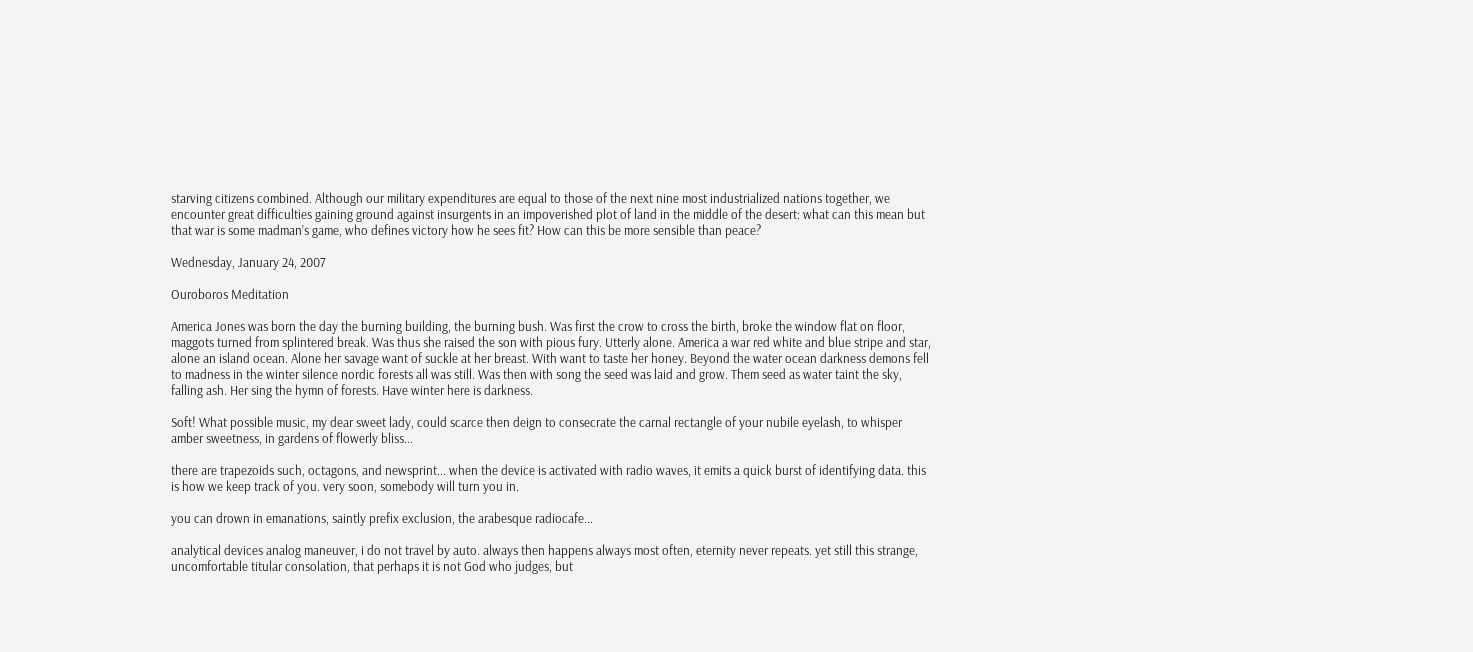starving citizens combined. Although our military expenditures are equal to those of the next nine most industrialized nations together, we encounter great difficulties gaining ground against insurgents in an impoverished plot of land in the middle of the desert: what can this mean but that war is some madman’s game, who defines victory how he sees fit? How can this be more sensible than peace?

Wednesday, January 24, 2007

Ouroboros Meditation

America Jones was born the day the burning building, the burning bush. Was first the crow to cross the birth, broke the window flat on floor, maggots turned from splintered break. Was thus she raised the son with pious fury. Utterly alone. America a war red white and blue stripe and star, alone an island ocean. Alone her savage want of suckle at her breast. With want to taste her honey. Beyond the water ocean darkness demons fell to madness in the winter silence nordic forests all was still. Was then with song the seed was laid and grow. Them seed as water taint the sky, falling ash. Her sing the hymn of forests. Have winter here is darkness.

Soft! What possible music, my dear sweet lady, could scarce then deign to consecrate the carnal rectangle of your nubile eyelash, to whisper amber sweetness, in gardens of flowerly bliss...

there are trapezoids such, octagons, and newsprint... when the device is activated with radio waves, it emits a quick burst of identifying data. this is how we keep track of you. very soon, somebody will turn you in.

you can drown in emanations, saintly prefix exclusion, the arabesque radiocafe...

analytical devices analog maneuver, i do not travel by auto. always then happens always most often, eternity never repeats. yet still this strange, uncomfortable titular consolation, that perhaps it is not God who judges, but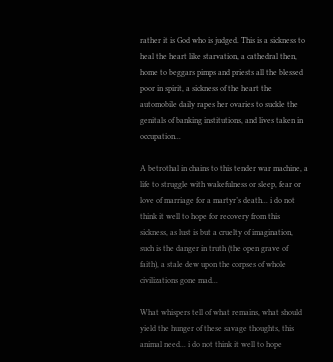rather it is God who is judged. This is a sickness to heal the heart like starvation, a cathedral then, home to beggars pimps and priests all the blessed poor in spirit, a sickness of the heart the automobile daily rapes her ovaries to suckle the genitals of banking institutions, and lives taken in occupation...

A betrothal in chains to this tender war machine, a life to struggle with wakefulness or sleep, fear or love of marriage for a martyr’s death... i do not think it well to hope for recovery from this sickness, as lust is but a cruelty of imagination, such is the danger in truth (the open grave of faith), a stale dew upon the corpses of whole civilizations gone mad...

What whispers tell of what remains, what should yield the hunger of these savage thoughts, this animal need... i do not think it well to hope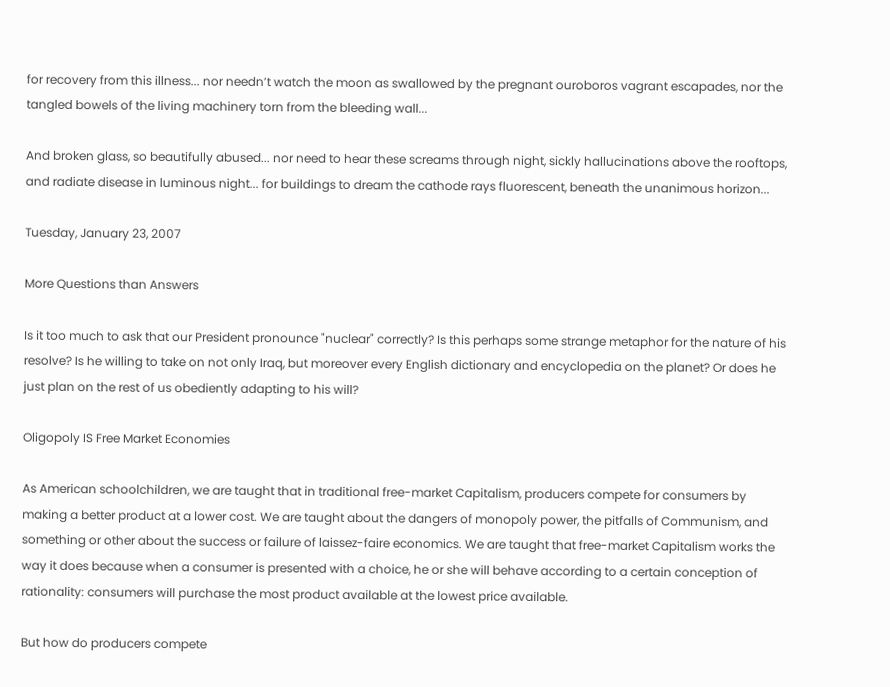for recovery from this illness... nor needn’t watch the moon as swallowed by the pregnant ouroboros vagrant escapades, nor the tangled bowels of the living machinery torn from the bleeding wall...

And broken glass, so beautifully abused... nor need to hear these screams through night, sickly hallucinations above the rooftops, and radiate disease in luminous night... for buildings to dream the cathode rays fluorescent, beneath the unanimous horizon...

Tuesday, January 23, 2007

More Questions than Answers

Is it too much to ask that our President pronounce "nuclear" correctly? Is this perhaps some strange metaphor for the nature of his resolve? Is he willing to take on not only Iraq, but moreover every English dictionary and encyclopedia on the planet? Or does he just plan on the rest of us obediently adapting to his will?

Oligopoly IS Free Market Economies

As American schoolchildren, we are taught that in traditional free-market Capitalism, producers compete for consumers by making a better product at a lower cost. We are taught about the dangers of monopoly power, the pitfalls of Communism, and something or other about the success or failure of laissez-faire economics. We are taught that free-market Capitalism works the way it does because when a consumer is presented with a choice, he or she will behave according to a certain conception of rationality: consumers will purchase the most product available at the lowest price available.

But how do producers compete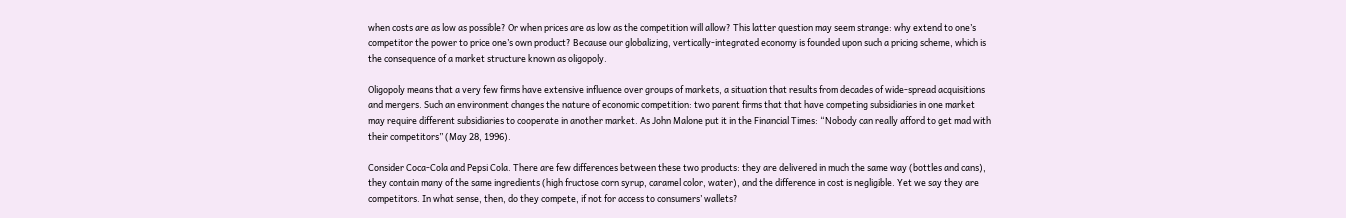when costs are as low as possible? Or when prices are as low as the competition will allow? This latter question may seem strange: why extend to one’s competitor the power to price one’s own product? Because our globalizing, vertically-integrated economy is founded upon such a pricing scheme, which is the consequence of a market structure known as oligopoly.

Oligopoly means that a very few firms have extensive influence over groups of markets, a situation that results from decades of wide-spread acquisitions and mergers. Such an environment changes the nature of economic competition: two parent firms that that have competing subsidiaries in one market may require different subsidiaries to cooperate in another market. As John Malone put it in the Financial Times: “Nobody can really afford to get mad with their competitors” (May 28, 1996).

Consider Coca-Cola and Pepsi Cola. There are few differences between these two products: they are delivered in much the same way (bottles and cans), they contain many of the same ingredients (high fructose corn syrup, caramel color, water), and the difference in cost is negligible. Yet we say they are competitors. In what sense, then, do they compete, if not for access to consumers’ wallets?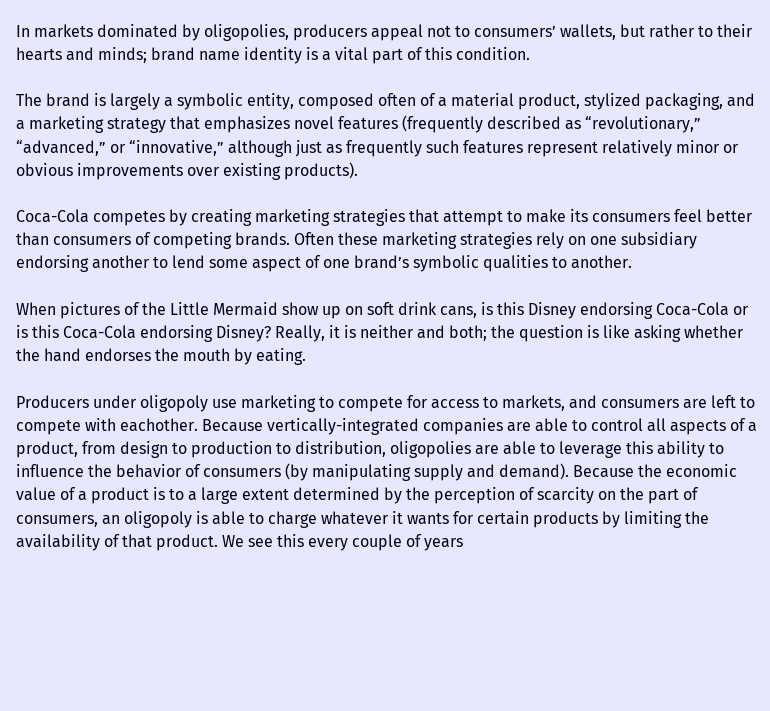In markets dominated by oligopolies, producers appeal not to consumers’ wallets, but rather to their hearts and minds; brand name identity is a vital part of this condition.

The brand is largely a symbolic entity, composed often of a material product, stylized packaging, and a marketing strategy that emphasizes novel features (frequently described as “revolutionary,” “advanced,” or “innovative,” although just as frequently such features represent relatively minor or obvious improvements over existing products).

Coca-Cola competes by creating marketing strategies that attempt to make its consumers feel better than consumers of competing brands. Often these marketing strategies rely on one subsidiary endorsing another to lend some aspect of one brand’s symbolic qualities to another.

When pictures of the Little Mermaid show up on soft drink cans, is this Disney endorsing Coca-Cola or is this Coca-Cola endorsing Disney? Really, it is neither and both; the question is like asking whether the hand endorses the mouth by eating.

Producers under oligopoly use marketing to compete for access to markets, and consumers are left to compete with eachother. Because vertically-integrated companies are able to control all aspects of a product, from design to production to distribution, oligopolies are able to leverage this ability to influence the behavior of consumers (by manipulating supply and demand). Because the economic value of a product is to a large extent determined by the perception of scarcity on the part of consumers, an oligopoly is able to charge whatever it wants for certain products by limiting the availability of that product. We see this every couple of years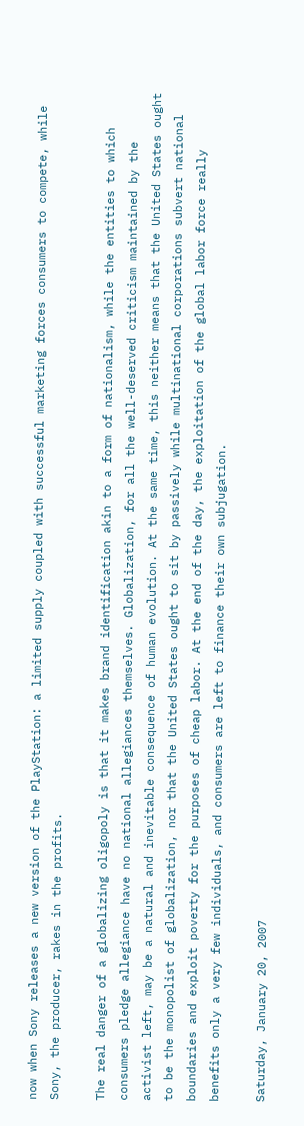now when Sony releases a new version of the PlayStation: a limited supply coupled with successful marketing forces consumers to compete, while Sony, the producer, rakes in the profits.

The real danger of a globalizing oligopoly is that it makes brand identification akin to a form of nationalism, while the entities to which consumers pledge allegiance have no national allegiances themselves. Globalization, for all the well-deserved criticism maintained by the activist left, may be a natural and inevitable consequence of human evolution. At the same time, this neither means that the United States ought to be the monopolist of globalization, nor that the United States ought to sit by passively while multinational corporations subvert national boundaries and exploit poverty for the purposes of cheap labor. At the end of the day, the exploitation of the global labor force really benefits only a very few individuals, and consumers are left to finance their own subjugation.

Saturday, January 20, 2007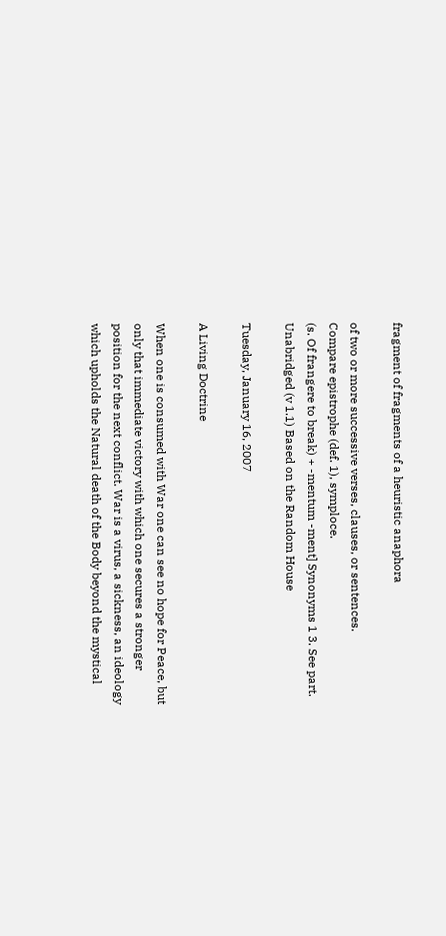fragment of fragments of a heuristic anaphora

of two or more successive verses, clauses, or sentences.
Compare epistrophe (def. 1), symploce.
(s. Of frangere to break) + -mentum -ment] Synonyms 1 3. See part. Unabridged (v 1.1) Based on the Random House

Tuesday, January 16, 2007

A Living Doctrine

When one is consumed with War one can see no hope for Peace, but only that immediate victory with which one secures a stronger position for the next conflict. War is a virus, a sickness, an ideology which upholds the Natural death of the Body beyond the mystical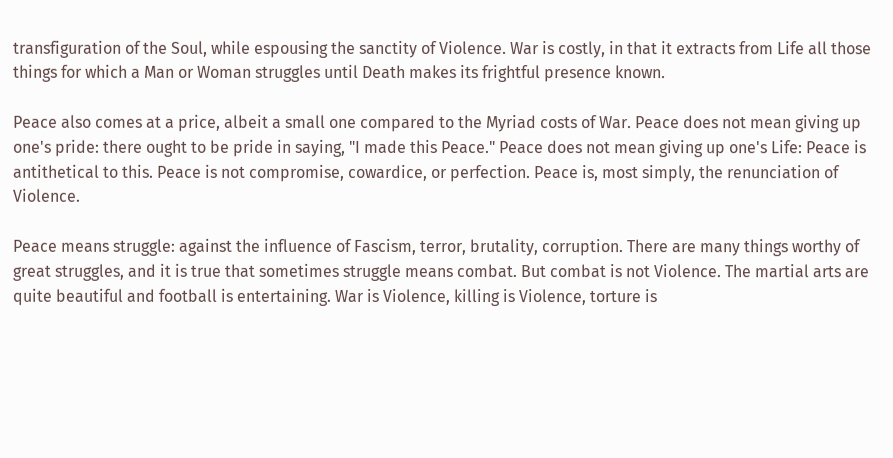transfiguration of the Soul, while espousing the sanctity of Violence. War is costly, in that it extracts from Life all those things for which a Man or Woman struggles until Death makes its frightful presence known.

Peace also comes at a price, albeit a small one compared to the Myriad costs of War. Peace does not mean giving up one's pride: there ought to be pride in saying, "I made this Peace." Peace does not mean giving up one's Life: Peace is antithetical to this. Peace is not compromise, cowardice, or perfection. Peace is, most simply, the renunciation of Violence.

Peace means struggle: against the influence of Fascism, terror, brutality, corruption. There are many things worthy of great struggles, and it is true that sometimes struggle means combat. But combat is not Violence. The martial arts are quite beautiful and football is entertaining. War is Violence, killing is Violence, torture is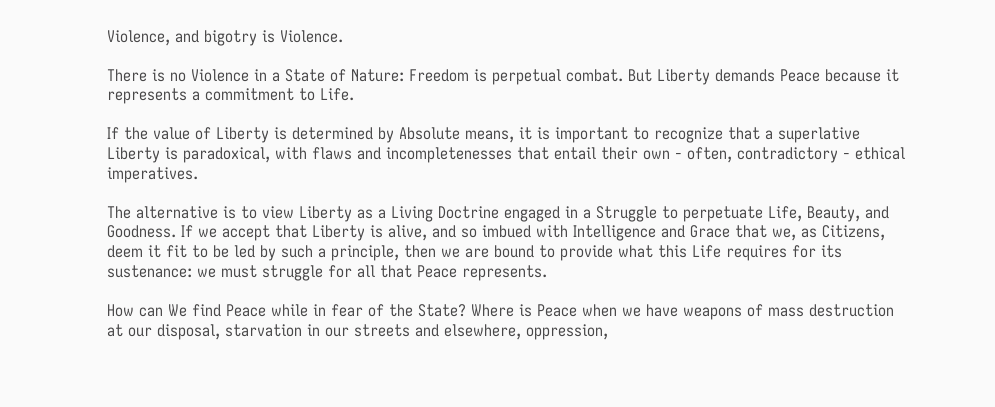Violence, and bigotry is Violence.

There is no Violence in a State of Nature: Freedom is perpetual combat. But Liberty demands Peace because it represents a commitment to Life.

If the value of Liberty is determined by Absolute means, it is important to recognize that a superlative Liberty is paradoxical, with flaws and incompletenesses that entail their own - often, contradictory - ethical imperatives.

The alternative is to view Liberty as a Living Doctrine engaged in a Struggle to perpetuate Life, Beauty, and Goodness. If we accept that Liberty is alive, and so imbued with Intelligence and Grace that we, as Citizens, deem it fit to be led by such a principle, then we are bound to provide what this Life requires for its sustenance: we must struggle for all that Peace represents.

How can We find Peace while in fear of the State? Where is Peace when we have weapons of mass destruction at our disposal, starvation in our streets and elsewhere, oppression,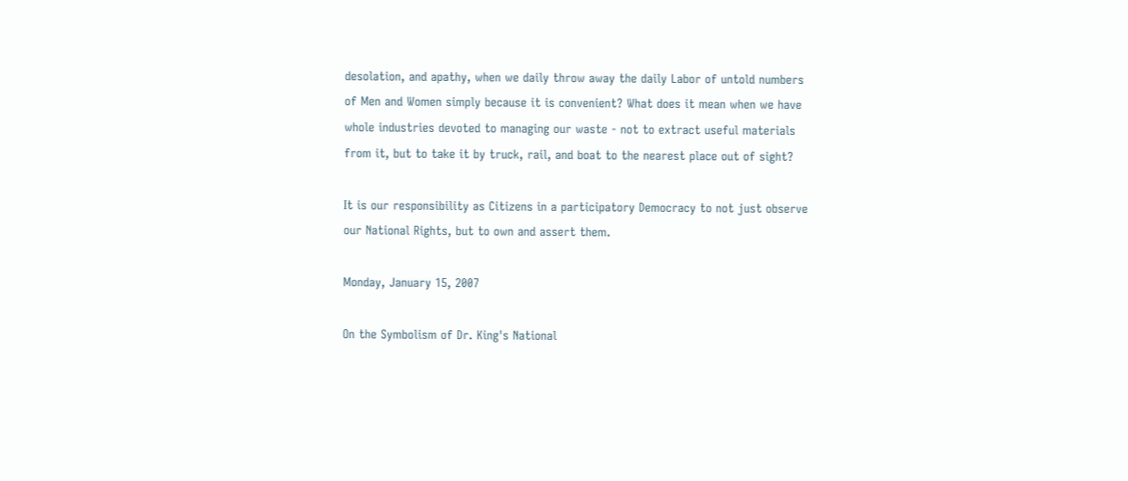desolation, and apathy, when we daily throw away the daily Labor of untold numbers of Men and Women simply because it is convenient? What does it mean when we have whole industries devoted to managing our waste - not to extract useful materials from it, but to take it by truck, rail, and boat to the nearest place out of sight?

It is our responsibility as Citizens in a participatory Democracy to not just observe our National Rights, but to own and assert them.

Monday, January 15, 2007

On the Symbolism of Dr. King's National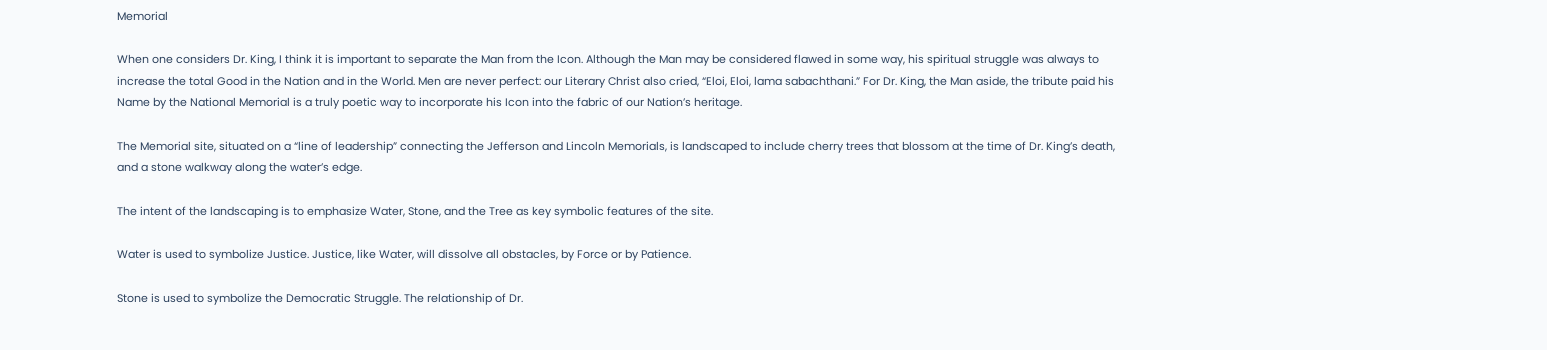Memorial

When one considers Dr. King, I think it is important to separate the Man from the Icon. Although the Man may be considered flawed in some way, his spiritual struggle was always to increase the total Good in the Nation and in the World. Men are never perfect: our Literary Christ also cried, “Eloi, Eloi, lama sabachthani.” For Dr. King, the Man aside, the tribute paid his Name by the National Memorial is a truly poetic way to incorporate his Icon into the fabric of our Nation’s heritage.

The Memorial site, situated on a “line of leadership” connecting the Jefferson and Lincoln Memorials, is landscaped to include cherry trees that blossom at the time of Dr. King’s death, and a stone walkway along the water’s edge.

The intent of the landscaping is to emphasize Water, Stone, and the Tree as key symbolic features of the site.

Water is used to symbolize Justice. Justice, like Water, will dissolve all obstacles, by Force or by Patience.

Stone is used to symbolize the Democratic Struggle. The relationship of Dr.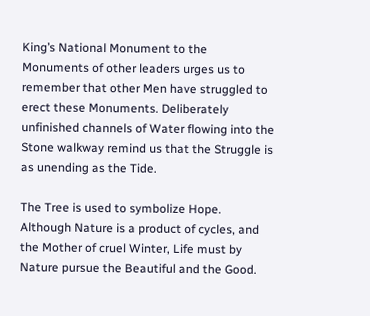King’s National Monument to the Monuments of other leaders urges us to remember that other Men have struggled to erect these Monuments. Deliberately unfinished channels of Water flowing into the Stone walkway remind us that the Struggle is as unending as the Tide.

The Tree is used to symbolize Hope. Although Nature is a product of cycles, and the Mother of cruel Winter, Life must by Nature pursue the Beautiful and the Good.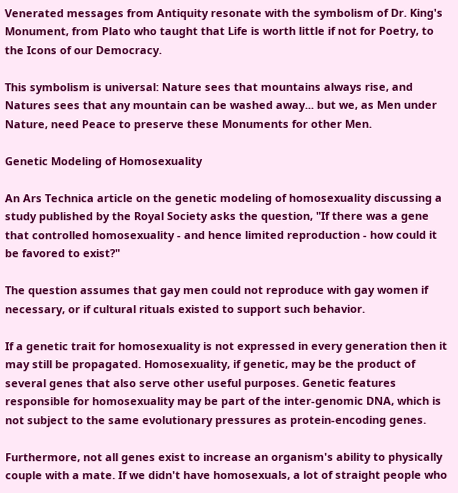Venerated messages from Antiquity resonate with the symbolism of Dr. King's Monument, from Plato who taught that Life is worth little if not for Poetry, to the Icons of our Democracy.

This symbolism is universal: Nature sees that mountains always rise, and Natures sees that any mountain can be washed away... but we, as Men under Nature, need Peace to preserve these Monuments for other Men.

Genetic Modeling of Homosexuality

An Ars Technica article on the genetic modeling of homosexuality discussing a study published by the Royal Society asks the question, "If there was a gene that controlled homosexuality - and hence limited reproduction - how could it be favored to exist?"

The question assumes that gay men could not reproduce with gay women if necessary, or if cultural rituals existed to support such behavior.

If a genetic trait for homosexuality is not expressed in every generation then it may still be propagated. Homosexuality, if genetic, may be the product of several genes that also serve other useful purposes. Genetic features responsible for homosexuality may be part of the inter-genomic DNA, which is not subject to the same evolutionary pressures as protein-encoding genes.

Furthermore, not all genes exist to increase an organism's ability to physically couple with a mate. If we didn't have homosexuals, a lot of straight people who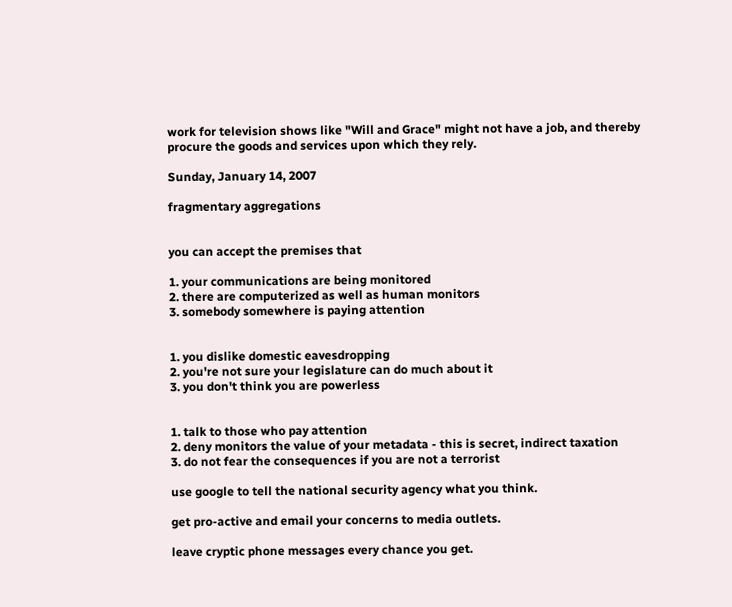work for television shows like "Will and Grace" might not have a job, and thereby procure the goods and services upon which they rely.

Sunday, January 14, 2007

fragmentary aggregations


you can accept the premises that

1. your communications are being monitored
2. there are computerized as well as human monitors
3. somebody somewhere is paying attention


1. you dislike domestic eavesdropping
2. you're not sure your legislature can do much about it
3. you don't think you are powerless


1. talk to those who pay attention
2. deny monitors the value of your metadata - this is secret, indirect taxation
3. do not fear the consequences if you are not a terrorist

use google to tell the national security agency what you think.

get pro-active and email your concerns to media outlets.

leave cryptic phone messages every chance you get.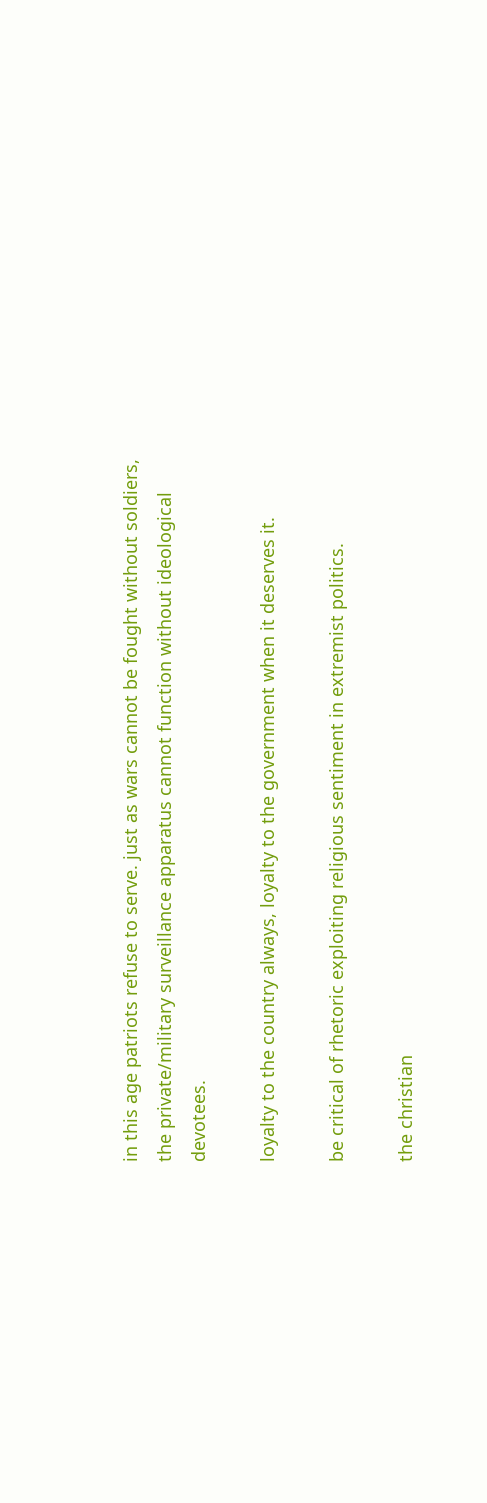in this age patriots refuse to serve. just as wars cannot be fought without soldiers, the private/military surveillance apparatus cannot function without ideological devotees.

loyalty to the country always, loyalty to the government when it deserves it.

be critical of rhetoric exploiting religious sentiment in extremist politics.

the christian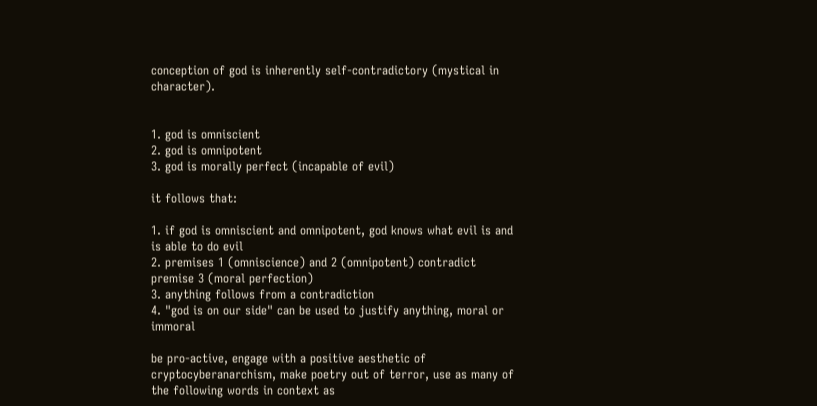conception of god is inherently self-contradictory (mystical in character).


1. god is omniscient
2. god is omnipotent
3. god is morally perfect (incapable of evil)

it follows that:

1. if god is omniscient and omnipotent, god knows what evil is and is able to do evil
2. premises 1 (omniscience) and 2 (omnipotent) contradict premise 3 (moral perfection)
3. anything follows from a contradiction
4. "god is on our side" can be used to justify anything, moral or immoral

be pro-active, engage with a positive aesthetic of cryptocyberanarchism, make poetry out of terror, use as many of the following words in context as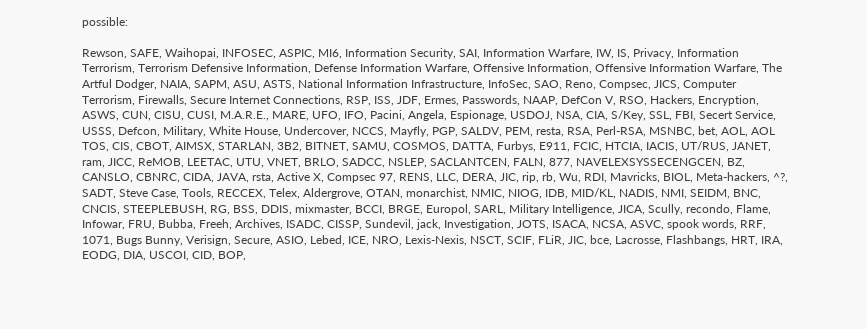possible:

Rewson, SAFE, Waihopai, INFOSEC, ASPIC, MI6, Information Security, SAI, Information Warfare, IW, IS, Privacy, Information Terrorism, Terrorism Defensive Information, Defense Information Warfare, Offensive Information, Offensive Information Warfare, The Artful Dodger, NAIA, SAPM, ASU, ASTS, National Information Infrastructure, InfoSec, SAO, Reno, Compsec, JICS, Computer Terrorism, Firewalls, Secure Internet Connections, RSP, ISS, JDF, Ermes, Passwords, NAAP, DefCon V, RSO, Hackers, Encryption, ASWS, CUN, CISU, CUSI, M.A.R.E., MARE, UFO, IFO, Pacini, Angela, Espionage, USDOJ, NSA, CIA, S/Key, SSL, FBI, Secert Service, USSS, Defcon, Military, White House, Undercover, NCCS, Mayfly, PGP, SALDV, PEM, resta, RSA, Perl-RSA, MSNBC, bet, AOL, AOL TOS, CIS, CBOT, AIMSX, STARLAN, 3B2, BITNET, SAMU, COSMOS, DATTA, Furbys, E911, FCIC, HTCIA, IACIS, UT/RUS, JANET, ram, JICC, ReMOB, LEETAC, UTU, VNET, BRLO, SADCC, NSLEP, SACLANTCEN, FALN, 877, NAVELEXSYSSECENGCEN, BZ, CANSLO, CBNRC, CIDA, JAVA, rsta, Active X, Compsec 97, RENS, LLC, DERA, JIC, rip, rb, Wu, RDI, Mavricks, BIOL, Meta-hackers, ^?, SADT, Steve Case, Tools, RECCEX, Telex, Aldergrove, OTAN, monarchist, NMIC, NIOG, IDB, MID/KL, NADIS, NMI, SEIDM, BNC, CNCIS, STEEPLEBUSH, RG, BSS, DDIS, mixmaster, BCCI, BRGE, Europol, SARL, Military Intelligence, JICA, Scully, recondo, Flame, Infowar, FRU, Bubba, Freeh, Archives, ISADC, CISSP, Sundevil, jack, Investigation, JOTS, ISACA, NCSA, ASVC, spook words, RRF, 1071, Bugs Bunny, Verisign, Secure, ASIO, Lebed, ICE, NRO, Lexis-Nexis, NSCT, SCIF, FLiR, JIC, bce, Lacrosse, Flashbangs, HRT, IRA, EODG, DIA, USCOI, CID, BOP,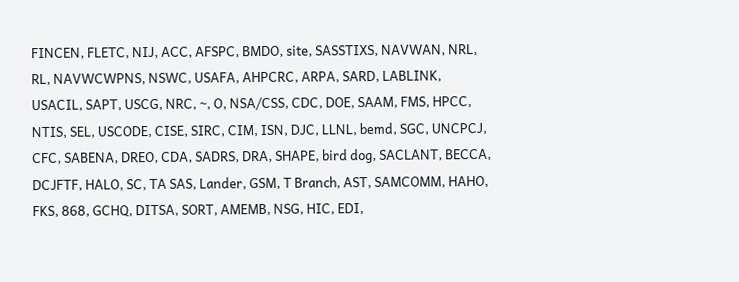FINCEN, FLETC, NIJ, ACC, AFSPC, BMDO, site, SASSTIXS, NAVWAN, NRL, RL, NAVWCWPNS, NSWC, USAFA, AHPCRC, ARPA, SARD, LABLINK, USACIL, SAPT, USCG, NRC, ~, O, NSA/CSS, CDC, DOE, SAAM, FMS, HPCC, NTIS, SEL, USCODE, CISE, SIRC, CIM, ISN, DJC, LLNL, bemd, SGC, UNCPCJ, CFC, SABENA, DREO, CDA, SADRS, DRA, SHAPE, bird dog, SACLANT, BECCA, DCJFTF, HALO, SC, TA SAS, Lander, GSM, T Branch, AST, SAMCOMM, HAHO, FKS, 868, GCHQ, DITSA, SORT, AMEMB, NSG, HIC, EDI,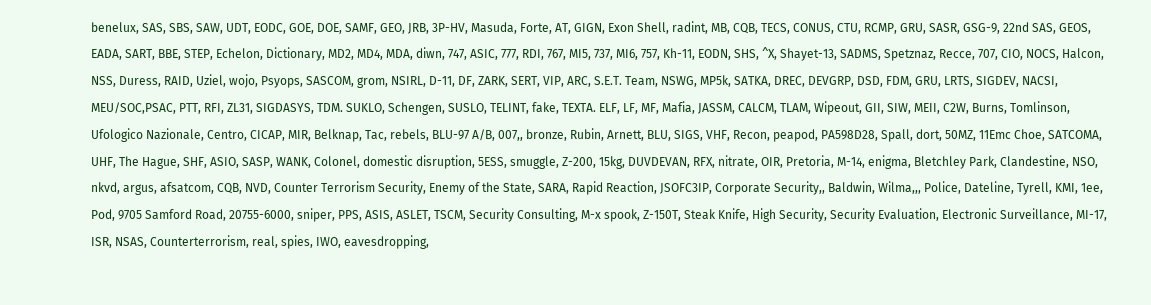benelux, SAS, SBS, SAW, UDT, EODC, GOE, DOE, SAMF, GEO, JRB, 3P-HV, Masuda, Forte, AT, GIGN, Exon Shell, radint, MB, CQB, TECS, CONUS, CTU, RCMP, GRU, SASR, GSG-9, 22nd SAS, GEOS, EADA, SART, BBE, STEP, Echelon, Dictionary, MD2, MD4, MDA, diwn, 747, ASIC, 777, RDI, 767, MI5, 737, MI6, 757, Kh-11, EODN, SHS, ^X, Shayet-13, SADMS, Spetznaz, Recce, 707, CIO, NOCS, Halcon, NSS, Duress, RAID, Uziel, wojo, Psyops, SASCOM, grom, NSIRL, D-11, DF, ZARK, SERT, VIP, ARC, S.E.T. Team, NSWG, MP5k, SATKA, DREC, DEVGRP, DSD, FDM, GRU, LRTS, SIGDEV, NACSI, MEU/SOC,PSAC, PTT, RFI, ZL31, SIGDASYS, TDM. SUKLO, Schengen, SUSLO, TELINT, fake, TEXTA. ELF, LF, MF, Mafia, JASSM, CALCM, TLAM, Wipeout, GII, SIW, MEII, C2W, Burns, Tomlinson, Ufologico Nazionale, Centro, CICAP, MIR, Belknap, Tac, rebels, BLU-97 A/B, 007,, bronze, Rubin, Arnett, BLU, SIGS, VHF, Recon, peapod, PA598D28, Spall, dort, 50MZ, 11Emc Choe, SATCOMA, UHF, The Hague, SHF, ASIO, SASP, WANK, Colonel, domestic disruption, 5ESS, smuggle, Z-200, 15kg, DUVDEVAN, RFX, nitrate, OIR, Pretoria, M-14, enigma, Bletchley Park, Clandestine, NSO, nkvd, argus, afsatcom, CQB, NVD, Counter Terrorism Security, Enemy of the State, SARA, Rapid Reaction, JSOFC3IP, Corporate Security,, Baldwin, Wilma,,, Police, Dateline, Tyrell, KMI, 1ee, Pod, 9705 Samford Road, 20755-6000, sniper, PPS, ASIS, ASLET, TSCM, Security Consulting, M-x spook, Z-150T, Steak Knife, High Security, Security Evaluation, Electronic Surveillance, MI-17, ISR, NSAS, Counterterrorism, real, spies, IWO, eavesdropping,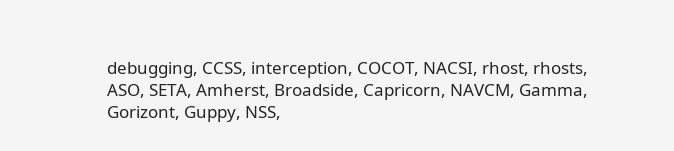debugging, CCSS, interception, COCOT, NACSI, rhost, rhosts, ASO, SETA, Amherst, Broadside, Capricorn, NAVCM, Gamma, Gorizont, Guppy, NSS,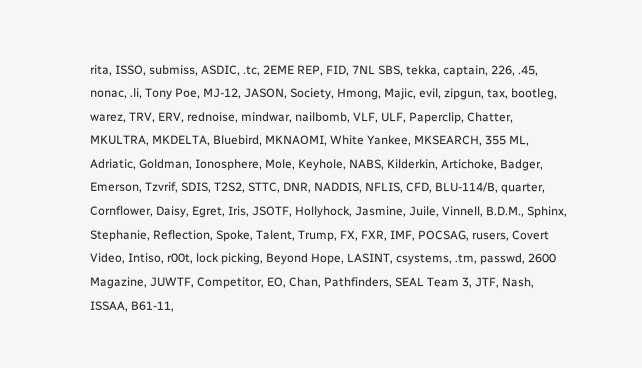rita, ISSO, submiss, ASDIC, .tc, 2EME REP, FID, 7NL SBS, tekka, captain, 226, .45, nonac, .li, Tony Poe, MJ-12, JASON, Society, Hmong, Majic, evil, zipgun, tax, bootleg, warez, TRV, ERV, rednoise, mindwar, nailbomb, VLF, ULF, Paperclip, Chatter, MKULTRA, MKDELTA, Bluebird, MKNAOMI, White Yankee, MKSEARCH, 355 ML, Adriatic, Goldman, Ionosphere, Mole, Keyhole, NABS, Kilderkin, Artichoke, Badger, Emerson, Tzvrif, SDIS, T2S2, STTC, DNR, NADDIS, NFLIS, CFD, BLU-114/B, quarter, Cornflower, Daisy, Egret, Iris, JSOTF, Hollyhock, Jasmine, Juile, Vinnell, B.D.M., Sphinx, Stephanie, Reflection, Spoke, Talent, Trump, FX, FXR, IMF, POCSAG, rusers, Covert Video, Intiso, r00t, lock picking, Beyond Hope, LASINT, csystems, .tm, passwd, 2600 Magazine, JUWTF, Competitor, EO, Chan, Pathfinders, SEAL Team 3, JTF, Nash, ISSAA, B61-11,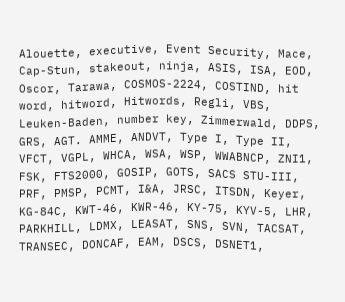Alouette, executive, Event Security, Mace, Cap-Stun, stakeout, ninja, ASIS, ISA, EOD, Oscor, Tarawa, COSMOS-2224, COSTIND, hit word, hitword, Hitwords, Regli, VBS, Leuken-Baden, number key, Zimmerwald, DDPS, GRS, AGT. AMME, ANDVT, Type I, Type II, VFCT, VGPL, WHCA, WSA, WSP, WWABNCP, ZNI1, FSK, FTS2000, GOSIP, GOTS, SACS STU-III, PRF, PMSP, PCMT, I&A, JRSC, ITSDN, Keyer, KG-84C, KWT-46, KWR-46, KY-75, KYV-5, LHR, PARKHILL, LDMX, LEASAT, SNS, SVN, TACSAT, TRANSEC, DONCAF, EAM, DSCS, DSNET1,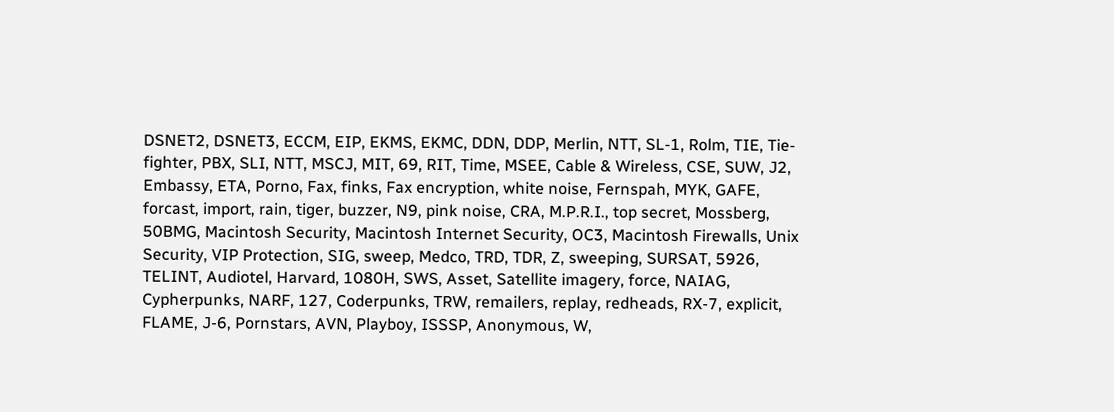DSNET2, DSNET3, ECCM, EIP, EKMS, EKMC, DDN, DDP, Merlin, NTT, SL-1, Rolm, TIE, Tie-fighter, PBX, SLI, NTT, MSCJ, MIT, 69, RIT, Time, MSEE, Cable & Wireless, CSE, SUW, J2, Embassy, ETA, Porno, Fax, finks, Fax encryption, white noise, Fernspah, MYK, GAFE, forcast, import, rain, tiger, buzzer, N9, pink noise, CRA, M.P.R.I., top secret, Mossberg, 50BMG, Macintosh Security, Macintosh Internet Security, OC3, Macintosh Firewalls, Unix Security, VIP Protection, SIG, sweep, Medco, TRD, TDR, Z, sweeping, SURSAT, 5926, TELINT, Audiotel, Harvard, 1080H, SWS, Asset, Satellite imagery, force, NAIAG, Cypherpunks, NARF, 127, Coderpunks, TRW, remailers, replay, redheads, RX-7, explicit, FLAME, J-6, Pornstars, AVN, Playboy, ISSSP, Anonymous, W,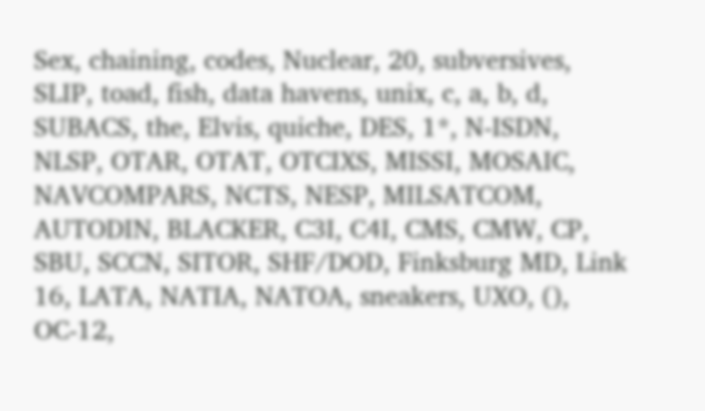Sex, chaining, codes, Nuclear, 20, subversives, SLIP, toad, fish, data havens, unix, c, a, b, d, SUBACS, the, Elvis, quiche, DES, 1*, N-ISDN, NLSP, OTAR, OTAT, OTCIXS, MISSI, MOSAIC, NAVCOMPARS, NCTS, NESP, MILSATCOM, AUTODIN, BLACKER, C3I, C4I, CMS, CMW, CP, SBU, SCCN, SITOR, SHF/DOD, Finksburg MD, Link 16, LATA, NATIA, NATOA, sneakers, UXO, (), OC-12,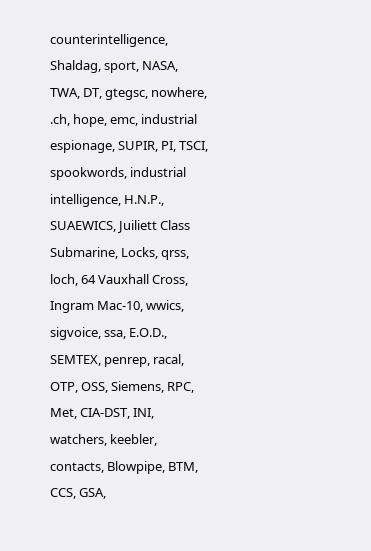counterintelligence, Shaldag, sport, NASA, TWA, DT, gtegsc, nowhere, .ch, hope, emc, industrial espionage, SUPIR, PI, TSCI, spookwords, industrial intelligence, H.N.P., SUAEWICS, Juiliett Class Submarine, Locks, qrss, loch, 64 Vauxhall Cross, Ingram Mac-10, wwics, sigvoice, ssa, E.O.D., SEMTEX, penrep, racal, OTP, OSS, Siemens, RPC, Met, CIA-DST, INI, watchers, keebler, contacts, Blowpipe, BTM, CCS, GSA,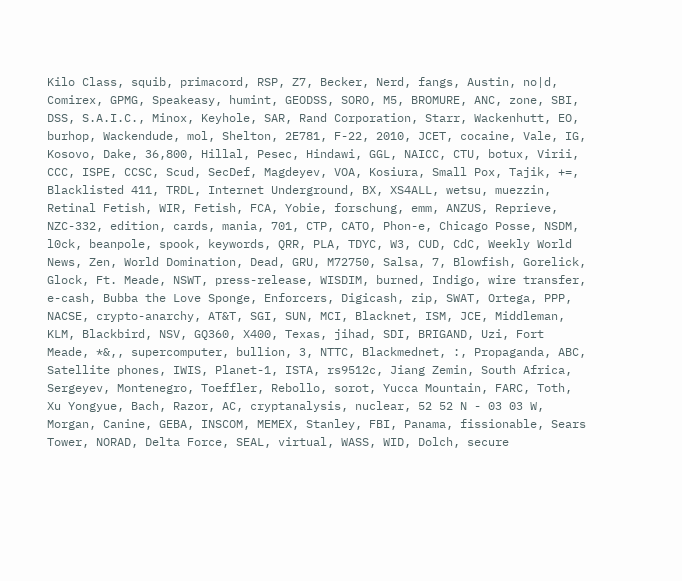Kilo Class, squib, primacord, RSP, Z7, Becker, Nerd, fangs, Austin, no|d, Comirex, GPMG, Speakeasy, humint, GEODSS, SORO, M5, BROMURE, ANC, zone, SBI, DSS, S.A.I.C., Minox, Keyhole, SAR, Rand Corporation, Starr, Wackenhutt, EO, burhop, Wackendude, mol, Shelton, 2E781, F-22, 2010, JCET, cocaine, Vale, IG, Kosovo, Dake, 36,800, Hillal, Pesec, Hindawi, GGL, NAICC, CTU, botux, Virii, CCC, ISPE, CCSC, Scud, SecDef, Magdeyev, VOA, Kosiura, Small Pox, Tajik, +=, Blacklisted 411, TRDL, Internet Underground, BX, XS4ALL, wetsu, muezzin, Retinal Fetish, WIR, Fetish, FCA, Yobie, forschung, emm, ANZUS, Reprieve, NZC-332, edition, cards, mania, 701, CTP, CATO, Phon-e, Chicago Posse, NSDM, l0ck, beanpole, spook, keywords, QRR, PLA, TDYC, W3, CUD, CdC, Weekly World News, Zen, World Domination, Dead, GRU, M72750, Salsa, 7, Blowfish, Gorelick, Glock, Ft. Meade, NSWT, press-release, WISDIM, burned, Indigo, wire transfer, e-cash, Bubba the Love Sponge, Enforcers, Digicash, zip, SWAT, Ortega, PPP, NACSE, crypto-anarchy, AT&T, SGI, SUN, MCI, Blacknet, ISM, JCE, Middleman, KLM, Blackbird, NSV, GQ360, X400, Texas, jihad, SDI, BRIGAND, Uzi, Fort Meade, *&,, supercomputer, bullion, 3, NTTC, Blackmednet, :, Propaganda, ABC, Satellite phones, IWIS, Planet-1, ISTA, rs9512c, Jiang Zemin, South Africa, Sergeyev, Montenegro, Toeffler, Rebollo, sorot, Yucca Mountain, FARC, Toth, Xu Yongyue, Bach, Razor, AC, cryptanalysis, nuclear, 52 52 N - 03 03 W, Morgan, Canine, GEBA, INSCOM, MEMEX, Stanley, FBI, Panama, fissionable, Sears Tower, NORAD, Delta Force, SEAL, virtual, WASS, WID, Dolch, secure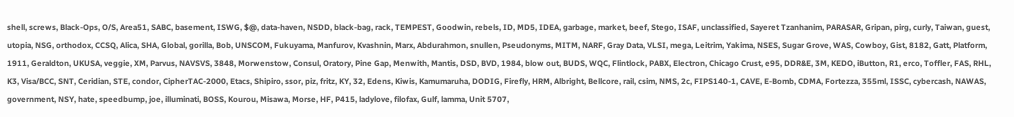shell, screws, Black-Ops, O/S, Area51, SABC, basement, ISWG, $@, data-haven, NSDD, black-bag, rack, TEMPEST, Goodwin, rebels, ID, MD5, IDEA, garbage, market, beef, Stego, ISAF, unclassified, Sayeret Tzanhanim, PARASAR, Gripan, pirg, curly, Taiwan, guest, utopia, NSG, orthodox, CCSQ, Alica, SHA, Global, gorilla, Bob, UNSCOM, Fukuyama, Manfurov, Kvashnin, Marx, Abdurahmon, snullen, Pseudonyms, MITM, NARF, Gray Data, VLSI, mega, Leitrim, Yakima, NSES, Sugar Grove, WAS, Cowboy, Gist, 8182, Gatt, Platform, 1911, Geraldton, UKUSA, veggie, XM, Parvus, NAVSVS, 3848, Morwenstow, Consul, Oratory, Pine Gap, Menwith, Mantis, DSD, BVD, 1984, blow out, BUDS, WQC, Flintlock, PABX, Electron, Chicago Crust, e95, DDR&E, 3M, KEDO, iButton, R1, erco, Toffler, FAS, RHL, K3, Visa/BCC, SNT, Ceridian, STE, condor, CipherTAC-2000, Etacs, Shipiro, ssor, piz, fritz, KY, 32, Edens, Kiwis, Kamumaruha, DODIG, Firefly, HRM, Albright, Bellcore, rail, csim, NMS, 2c, FIPS140-1, CAVE, E-Bomb, CDMA, Fortezza, 355ml, ISSC, cybercash, NAWAS, government, NSY, hate, speedbump, joe, illuminati, BOSS, Kourou, Misawa, Morse, HF, P415, ladylove, filofax, Gulf, lamma, Unit 5707,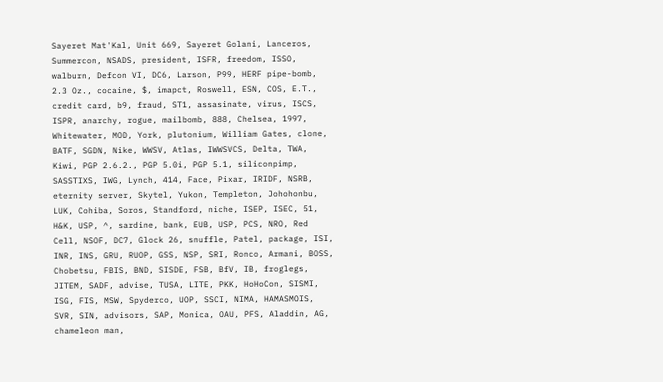Sayeret Mat'Kal, Unit 669, Sayeret Golani, Lanceros, Summercon, NSADS, president, ISFR, freedom, ISSO, walburn, Defcon VI, DC6, Larson, P99, HERF pipe-bomb, 2.3 Oz., cocaine, $, imapct, Roswell, ESN, COS, E.T., credit card, b9, fraud, ST1, assasinate, virus, ISCS, ISPR, anarchy, rogue, mailbomb, 888, Chelsea, 1997, Whitewater, MOD, York, plutonium, William Gates, clone, BATF, SGDN, Nike, WWSV, Atlas, IWWSVCS, Delta, TWA, Kiwi, PGP 2.6.2., PGP 5.0i, PGP 5.1, siliconpimp, SASSTIXS, IWG, Lynch, 414, Face, Pixar, IRIDF, NSRB, eternity server, Skytel, Yukon, Templeton, Johohonbu, LUK, Cohiba, Soros, Standford, niche, ISEP, ISEC, 51, H&K, USP, ^, sardine, bank, EUB, USP, PCS, NRO, Red Cell, NSOF, DC7, Glock 26, snuffle, Patel, package, ISI, INR, INS, GRU, RUOP, GSS, NSP, SRI, Ronco, Armani, BOSS, Chobetsu, FBIS, BND, SISDE, FSB, BfV, IB, froglegs, JITEM, SADF, advise, TUSA, LITE, PKK, HoHoCon, SISMI, ISG, FIS, MSW, Spyderco, UOP, SSCI, NIMA, HAMASMOIS, SVR, SIN, advisors, SAP, Monica, OAU, PFS, Aladdin, AG, chameleon man,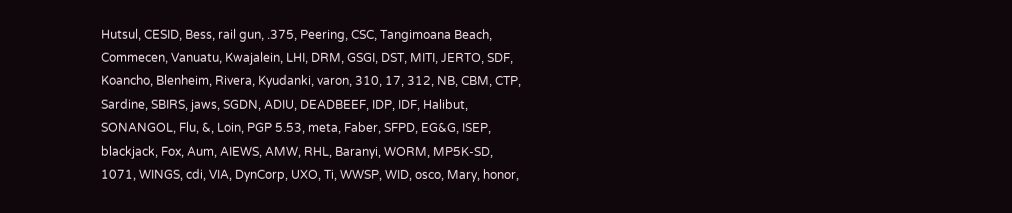Hutsul, CESID, Bess, rail gun, .375, Peering, CSC, Tangimoana Beach, Commecen, Vanuatu, Kwajalein, LHI, DRM, GSGI, DST, MITI, JERTO, SDF, Koancho, Blenheim, Rivera, Kyudanki, varon, 310, 17, 312, NB, CBM, CTP, Sardine, SBIRS, jaws, SGDN, ADIU, DEADBEEF, IDP, IDF, Halibut, SONANGOL, Flu, &, Loin, PGP 5.53, meta, Faber, SFPD, EG&G, ISEP, blackjack, Fox, Aum, AIEWS, AMW, RHL, Baranyi, WORM, MP5K-SD, 1071, WINGS, cdi, VIA, DynCorp, UXO, Ti, WWSP, WID, osco, Mary, honor,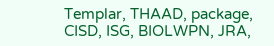Templar, THAAD, package, CISD, ISG, BIOLWPN, JRA,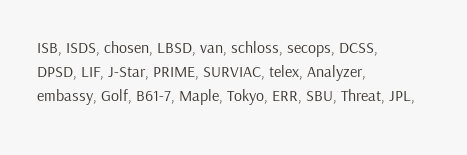ISB, ISDS, chosen, LBSD, van, schloss, secops, DCSS, DPSD, LIF, J-Star, PRIME, SURVIAC, telex, Analyzer, embassy, Golf, B61-7, Maple, Tokyo, ERR, SBU, Threat, JPL,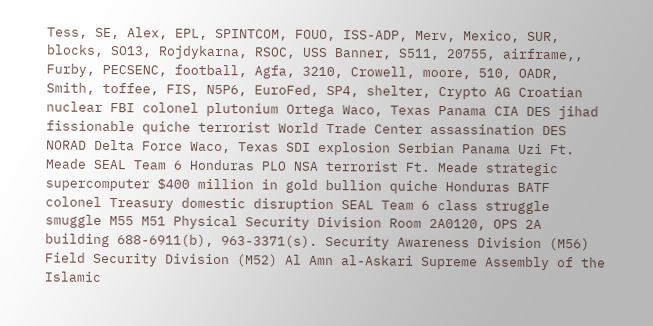Tess, SE, Alex, EPL, SPINTCOM, FOUO, ISS-ADP, Merv, Mexico, SUR, blocks, SO13, Rojdykarna, RSOC, USS Banner, S511, 20755, airframe,, Furby, PECSENC, football, Agfa, 3210, Crowell, moore, 510, OADR, Smith, toffee, FIS, N5P6, EuroFed, SP4, shelter, Crypto AG Croatian nuclear FBI colonel plutonium Ortega Waco, Texas Panama CIA DES jihad fissionable quiche terrorist World Trade Center assassination DES NORAD Delta Force Waco, Texas SDI explosion Serbian Panama Uzi Ft. Meade SEAL Team 6 Honduras PLO NSA terrorist Ft. Meade strategic supercomputer $400 million in gold bullion quiche Honduras BATF colonel Treasury domestic disruption SEAL Team 6 class struggle smuggle M55 M51 Physical Security Division Room 2A0120, OPS 2A building 688-6911(b), 963-3371(s). Security Awareness Division (M56) Field Security Division (M52) Al Amn al-Askari Supreme Assembly of the Islamic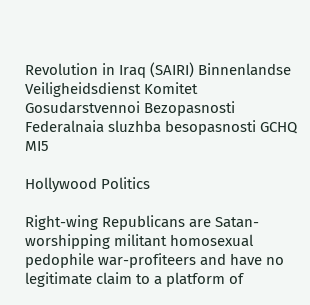Revolution in Iraq (SAIRI) Binnenlandse Veiligheidsdienst Komitet Gosudarstvennoi Bezopasnosti Federalnaia sluzhba besopasnosti GCHQ MI5

Hollywood Politics

Right-wing Republicans are Satan-worshipping militant homosexual pedophile war-profiteers and have no legitimate claim to a platform of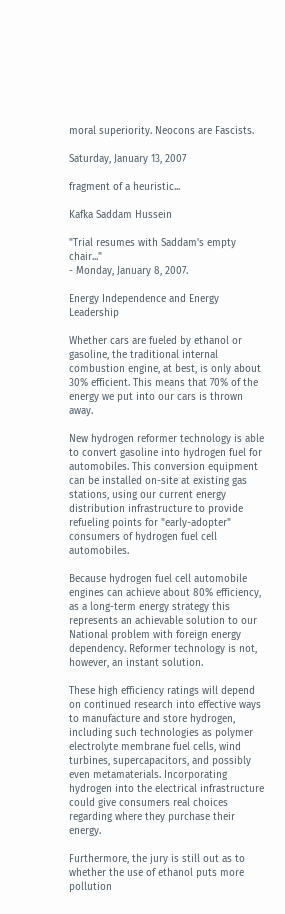moral superiority. Neocons are Fascists.

Saturday, January 13, 2007

fragment of a heuristic...

Kafka Saddam Hussein

"Trial resumes with Saddam's empty chair..."
- Monday, January 8, 2007.

Energy Independence and Energy Leadership

Whether cars are fueled by ethanol or gasoline, the traditional internal combustion engine, at best, is only about 30% efficient. This means that 70% of the energy we put into our cars is thrown away.

New hydrogen reformer technology is able to convert gasoline into hydrogen fuel for automobiles. This conversion equipment can be installed on-site at existing gas stations, using our current energy distribution infrastructure to provide refueling points for "early-adopter" consumers of hydrogen fuel cell automobiles.

Because hydrogen fuel cell automobile engines can achieve about 80% efficiency, as a long-term energy strategy this represents an achievable solution to our National problem with foreign energy dependency. Reformer technology is not, however, an instant solution.

These high efficiency ratings will depend on continued research into effective ways to manufacture and store hydrogen, including such technologies as polymer electrolyte membrane fuel cells, wind turbines, supercapacitors, and possibly even metamaterials. Incorporating hydrogen into the electrical infrastructure could give consumers real choices regarding where they purchase their energy.

Furthermore, the jury is still out as to whether the use of ethanol puts more pollution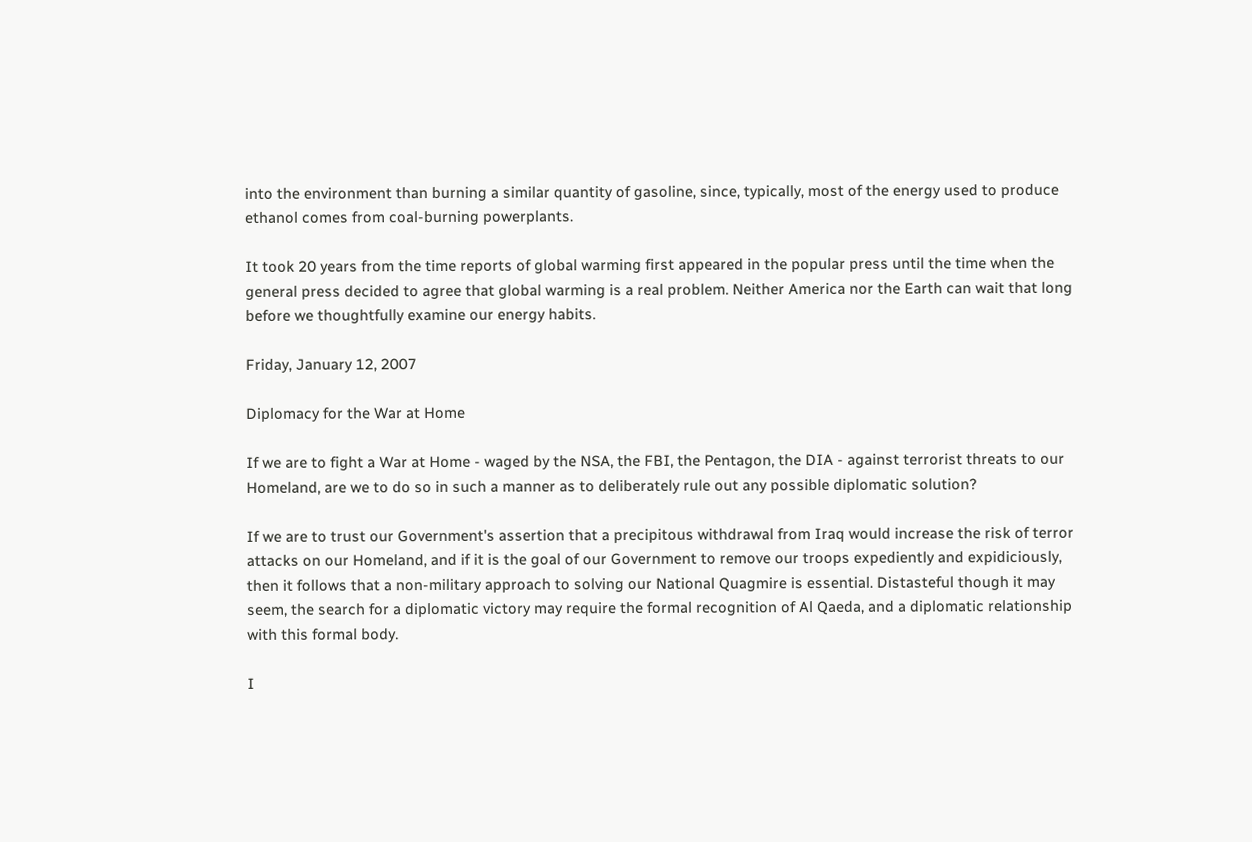into the environment than burning a similar quantity of gasoline, since, typically, most of the energy used to produce ethanol comes from coal-burning powerplants.

It took 20 years from the time reports of global warming first appeared in the popular press until the time when the general press decided to agree that global warming is a real problem. Neither America nor the Earth can wait that long before we thoughtfully examine our energy habits.

Friday, January 12, 2007

Diplomacy for the War at Home

If we are to fight a War at Home - waged by the NSA, the FBI, the Pentagon, the DIA - against terrorist threats to our Homeland, are we to do so in such a manner as to deliberately rule out any possible diplomatic solution?

If we are to trust our Government's assertion that a precipitous withdrawal from Iraq would increase the risk of terror attacks on our Homeland, and if it is the goal of our Government to remove our troops expediently and expidiciously, then it follows that a non-military approach to solving our National Quagmire is essential. Distasteful though it may seem, the search for a diplomatic victory may require the formal recognition of Al Qaeda, and a diplomatic relationship with this formal body.

I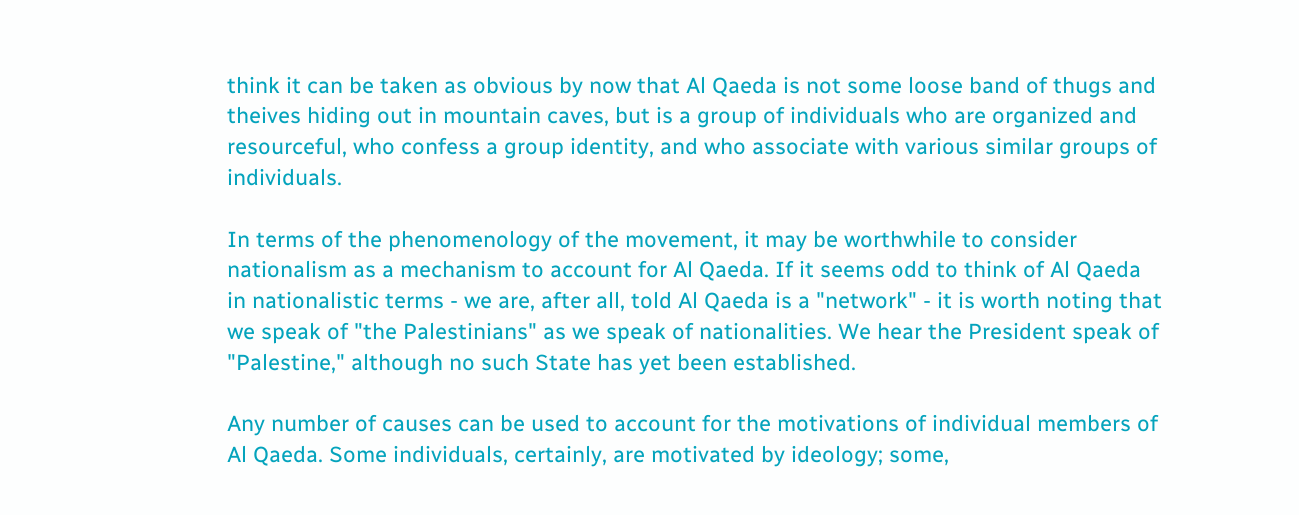think it can be taken as obvious by now that Al Qaeda is not some loose band of thugs and theives hiding out in mountain caves, but is a group of individuals who are organized and resourceful, who confess a group identity, and who associate with various similar groups of individuals.

In terms of the phenomenology of the movement, it may be worthwhile to consider nationalism as a mechanism to account for Al Qaeda. If it seems odd to think of Al Qaeda in nationalistic terms - we are, after all, told Al Qaeda is a "network" - it is worth noting that we speak of "the Palestinians" as we speak of nationalities. We hear the President speak of "Palestine," although no such State has yet been established.

Any number of causes can be used to account for the motivations of individual members of Al Qaeda. Some individuals, certainly, are motivated by ideology; some,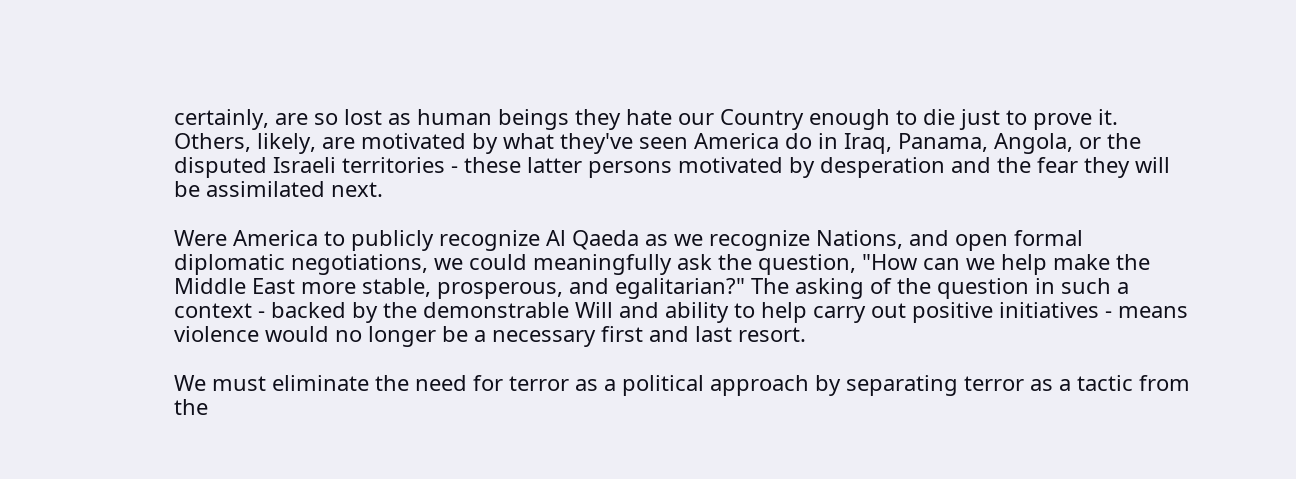certainly, are so lost as human beings they hate our Country enough to die just to prove it. Others, likely, are motivated by what they've seen America do in Iraq, Panama, Angola, or the disputed Israeli territories - these latter persons motivated by desperation and the fear they will be assimilated next.

Were America to publicly recognize Al Qaeda as we recognize Nations, and open formal diplomatic negotiations, we could meaningfully ask the question, "How can we help make the Middle East more stable, prosperous, and egalitarian?" The asking of the question in such a context - backed by the demonstrable Will and ability to help carry out positive initiatives - means violence would no longer be a necessary first and last resort.

We must eliminate the need for terror as a political approach by separating terror as a tactic from the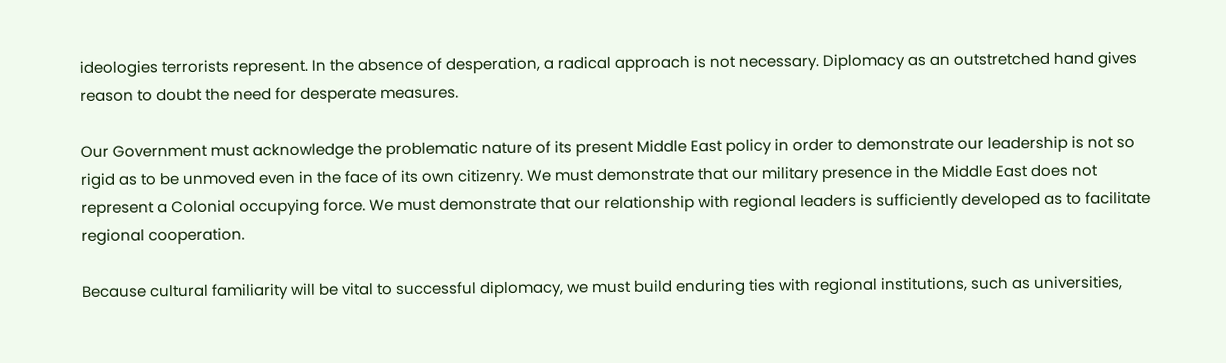ideologies terrorists represent. In the absence of desperation, a radical approach is not necessary. Diplomacy as an outstretched hand gives reason to doubt the need for desperate measures.

Our Government must acknowledge the problematic nature of its present Middle East policy in order to demonstrate our leadership is not so rigid as to be unmoved even in the face of its own citizenry. We must demonstrate that our military presence in the Middle East does not represent a Colonial occupying force. We must demonstrate that our relationship with regional leaders is sufficiently developed as to facilitate regional cooperation.

Because cultural familiarity will be vital to successful diplomacy, we must build enduring ties with regional institutions, such as universities,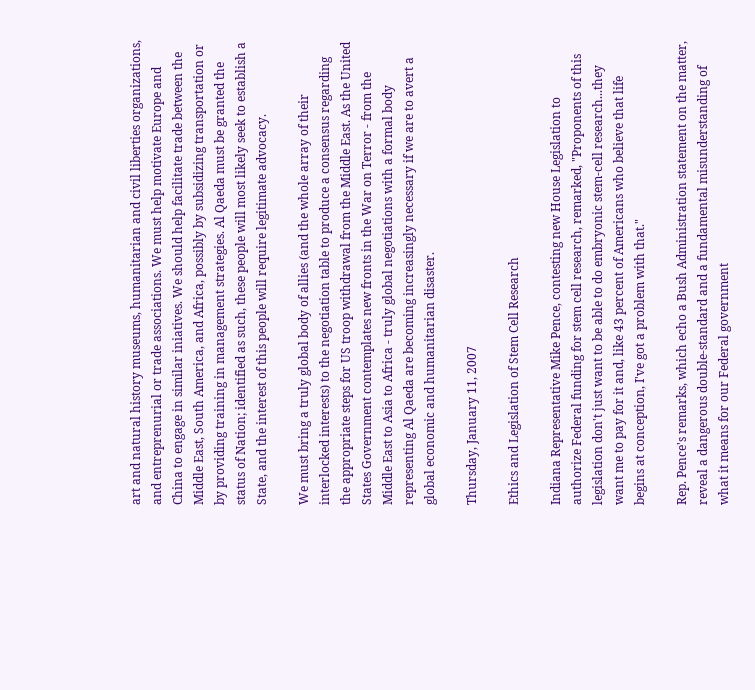art and natural history museums, humanitarian and civil liberties organizations, and entreprenurial or trade associations. We must help motivate Europe and China to engage in similar iniatives. We should help facilitate trade between the Middle East, South America, and Africa, possibly by subsidizing transportation or by providing training in management strategies. Al Qaeda must be granted the status of Nation; identified as such, these people will most likely seek to establish a State, and the interest of this people will require legitimate advocacy.

We must bring a truly global body of allies (and the whole array of their interlocked interests) to the negotiation table to produce a consensus regarding the appropriate steps for US troop withdrawal from the Middle East. As the United States Government contemplates new fronts in the War on Terror - from the Middle East to Asia to Africa - truly global negotiations with a formal body representing Al Qaeda are becoming increasingly necessary if we are to avert a global economic and humanitarian disaster.

Thursday, January 11, 2007

Ethics and Legislation of Stem Cell Research

Indiana Representative Mike Pence, contesting new House Legislation to authorize Federal funding for stem cell research, remarked, "Proponents of this legislation don't just want to be able to do embryonic stem-cell research...they want me to pay for it and, like 43 percent of Americans who believe that life begins at conception, I've got a problem with that."

Rep. Pence's remarks, which echo a Bush Administration statement on the matter, reveal a dangerous double-standard and a fundamental misunderstanding of what it means for our Federal government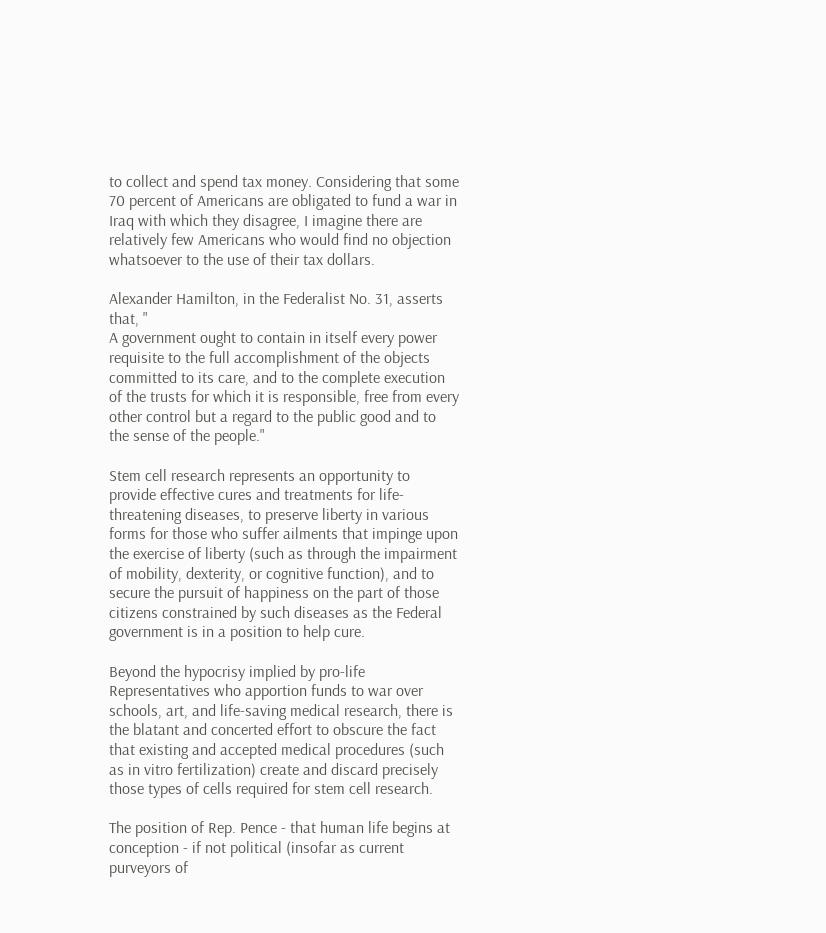to collect and spend tax money. Considering that some 70 percent of Americans are obligated to fund a war in Iraq with which they disagree, I imagine there are relatively few Americans who would find no objection whatsoever to the use of their tax dollars.

Alexander Hamilton, in the Federalist No. 31, asserts that, "
A government ought to contain in itself every power requisite to the full accomplishment of the objects committed to its care, and to the complete execution of the trusts for which it is responsible, free from every other control but a regard to the public good and to the sense of the people."

Stem cell research represents an opportunity to provide effective cures and treatments for life-threatening diseases, to preserve liberty in various forms for those who suffer ailments that impinge upon the exercise of liberty (such as through the impairment of mobility, dexterity, or cognitive function), and to secure the pursuit of happiness on the part of those citizens constrained by such diseases as the Federal government is in a position to help cure.

Beyond the hypocrisy implied by pro-life Representatives who apportion funds to war over schools, art, and life-saving medical research, there is the blatant and concerted effort to obscure the fact that existing and accepted medical procedures (such as in vitro fertilization) create and discard precisely those types of cells required for stem cell research.

The position of Rep. Pence - that human life begins at conception - if not political (insofar as current purveyors of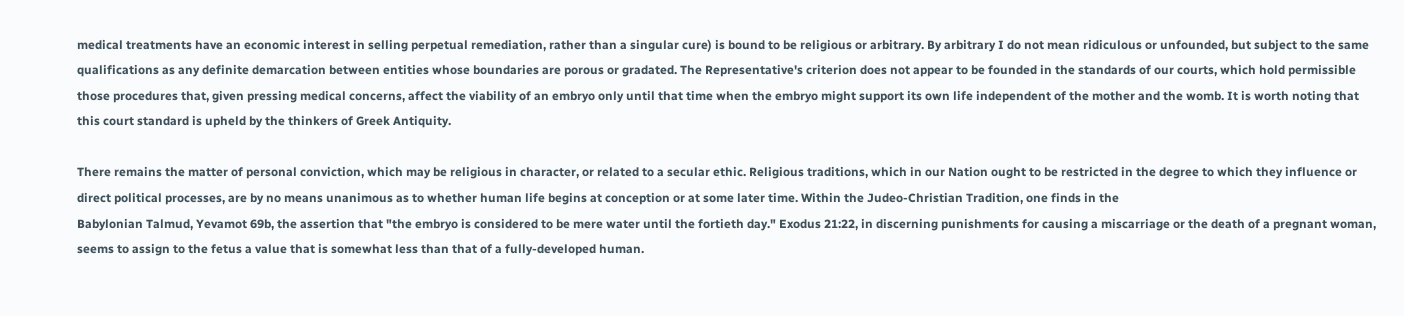medical treatments have an economic interest in selling perpetual remediation, rather than a singular cure) is bound to be religious or arbitrary. By arbitrary I do not mean ridiculous or unfounded, but subject to the same qualifications as any definite demarcation between entities whose boundaries are porous or gradated. The Representative's criterion does not appear to be founded in the standards of our courts, which hold permissible those procedures that, given pressing medical concerns, affect the viability of an embryo only until that time when the embryo might support its own life independent of the mother and the womb. It is worth noting that this court standard is upheld by the thinkers of Greek Antiquity.

There remains the matter of personal conviction, which may be religious in character, or related to a secular ethic. Religious traditions, which in our Nation ought to be restricted in the degree to which they influence or direct political processes, are by no means unanimous as to whether human life begins at conception or at some later time. Within the Judeo-Christian Tradition, one finds in the
Babylonian Talmud, Yevamot 69b, the assertion that "the embryo is considered to be mere water until the fortieth day." Exodus 21:22, in discerning punishments for causing a miscarriage or the death of a pregnant woman, seems to assign to the fetus a value that is somewhat less than that of a fully-developed human.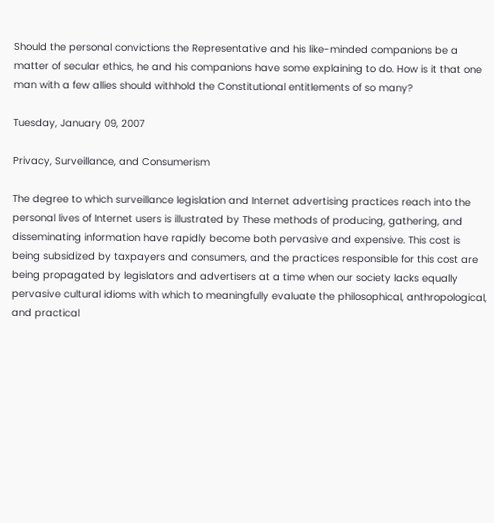Should the personal convictions the Representative and his like-minded companions be a matter of secular ethics, he and his companions have some explaining to do. How is it that one man with a few allies should withhold the Constitutional entitlements of so many?

Tuesday, January 09, 2007

Privacy, Surveillance, and Consumerism

The degree to which surveillance legislation and Internet advertising practices reach into the personal lives of Internet users is illustrated by These methods of producing, gathering, and disseminating information have rapidly become both pervasive and expensive. This cost is being subsidized by taxpayers and consumers, and the practices responsible for this cost are being propagated by legislators and advertisers at a time when our society lacks equally pervasive cultural idioms with which to meaningfully evaluate the philosophical, anthropological, and practical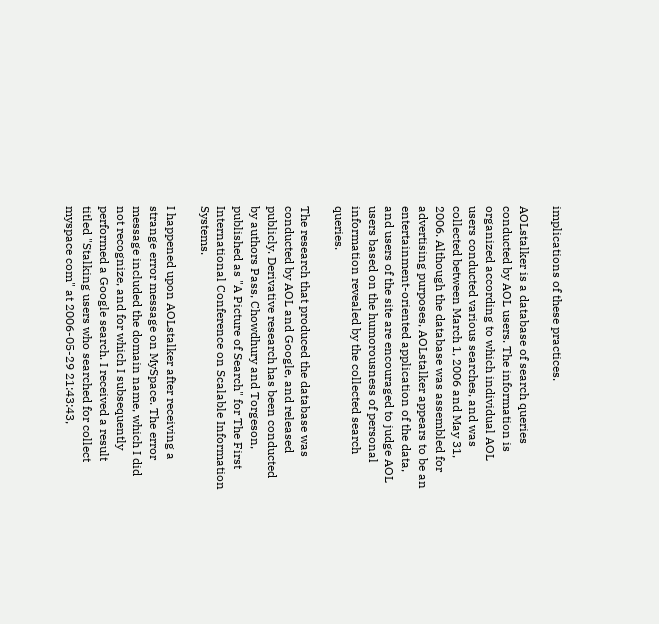implications of these practices.

AOLstalker is a database of search queries conducted by AOL users. The information is organized according to which individual AOL users conducted various searches, and was collected between March 1, 2006 and May 31, 2006. Although the database was assembled for advertising purposes, AOLstalker appears to be an entertainment-oriented application of the data, and users of the site are encouraged to judge AOL users based on the humorousness of personal information revealed by the collected search queries.

The research that produced the database was conducted by AOL and Google, and released publicly. Derivative research has been conducted by authors Pass, Chowdhury and Torgeson, published as "A Picture of Search" for The First International Conference on Scalable Information Systems.

I happened upon AOLstalker after receiving a strange error message on MySpace. The error message included the domain name, which I did not recognize, and for which I subsequently performed a Google search. I received a result titled "Stalking users who searched for collect myspace com" at 2006-05-29 21:43:43,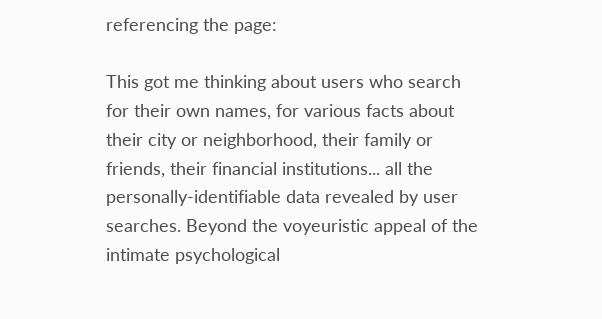referencing the page:

This got me thinking about users who search for their own names, for various facts about their city or neighborhood, their family or friends, their financial institutions... all the personally-identifiable data revealed by user searches. Beyond the voyeuristic appeal of the intimate psychological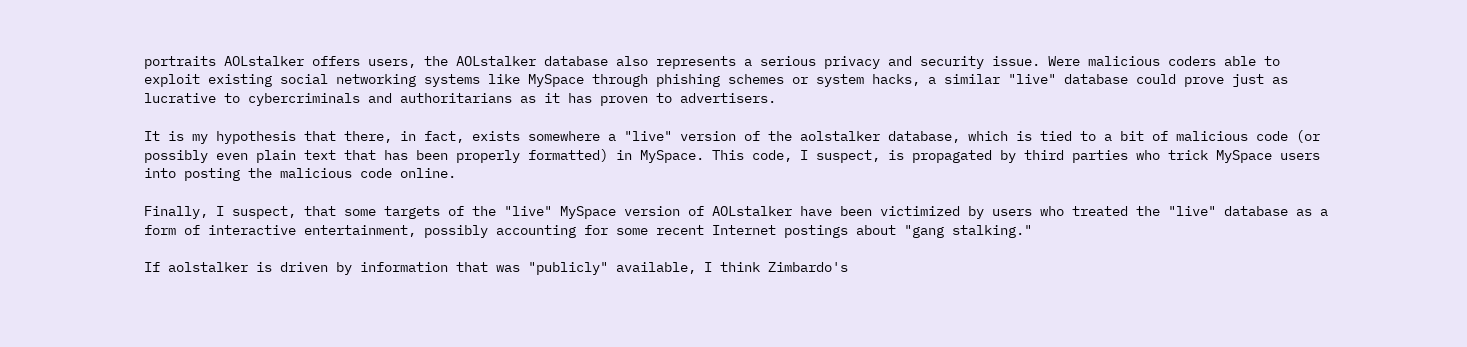portraits AOLstalker offers users, the AOLstalker database also represents a serious privacy and security issue. Were malicious coders able to exploit existing social networking systems like MySpace through phishing schemes or system hacks, a similar "live" database could prove just as lucrative to cybercriminals and authoritarians as it has proven to advertisers.

It is my hypothesis that there, in fact, exists somewhere a "live" version of the aolstalker database, which is tied to a bit of malicious code (or possibly even plain text that has been properly formatted) in MySpace. This code, I suspect, is propagated by third parties who trick MySpace users into posting the malicious code online.

Finally, I suspect, that some targets of the "live" MySpace version of AOLstalker have been victimized by users who treated the "live" database as a form of interactive entertainment, possibly accounting for some recent Internet postings about "gang stalking."

If aolstalker is driven by information that was "publicly" available, I think Zimbardo's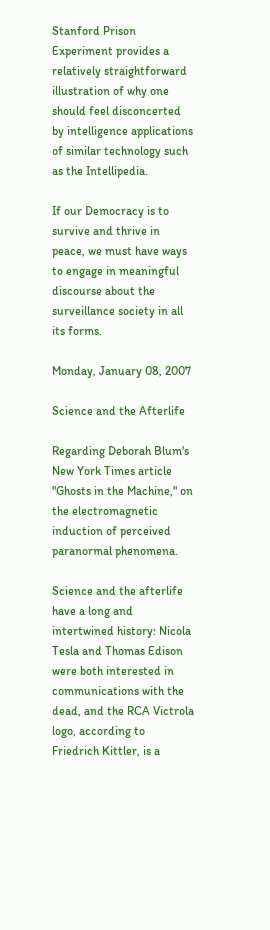Stanford Prison Experiment provides a relatively straightforward illustration of why one should feel disconcerted by intelligence applications of similar technology such as the Intellipedia.

If our Democracy is to survive and thrive in peace, we must have ways to engage in meaningful discourse about the surveillance society in all its forms.

Monday, January 08, 2007

Science and the Afterlife

Regarding Deborah Blum's New York Times article "Ghosts in the Machine," on the electromagnetic induction of perceived paranormal phenomena.

Science and the afterlife have a long and intertwined history: Nicola Tesla and Thomas Edison were both interested in communications with the dead, and the RCA Victrola logo, according to Friedrich Kittler, is a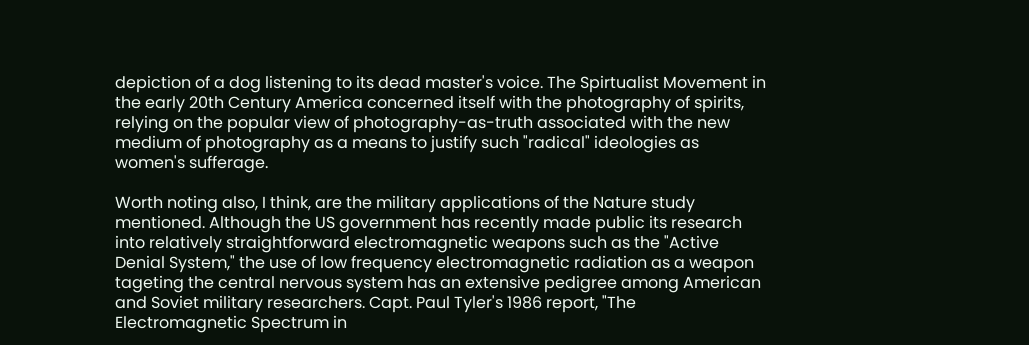depiction of a dog listening to its dead master's voice. The Spirtualist Movement in the early 20th Century America concerned itself with the photography of spirits, relying on the popular view of photography-as-truth associated with the new medium of photography as a means to justify such "radical" ideologies as women's sufferage.

Worth noting also, I think, are the military applications of the Nature study mentioned. Although the US government has recently made public its research into relatively straightforward electromagnetic weapons such as the "Active Denial System," the use of low frequency electromagnetic radiation as a weapon tageting the central nervous system has an extensive pedigree among American and Soviet military researchers. Capt. Paul Tyler's 1986 report, "The Electromagnetic Spectrum in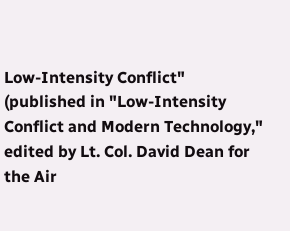Low-Intensity Conflict" (published in "Low-Intensity Conflict and Modern Technology," edited by Lt. Col. David Dean for the Air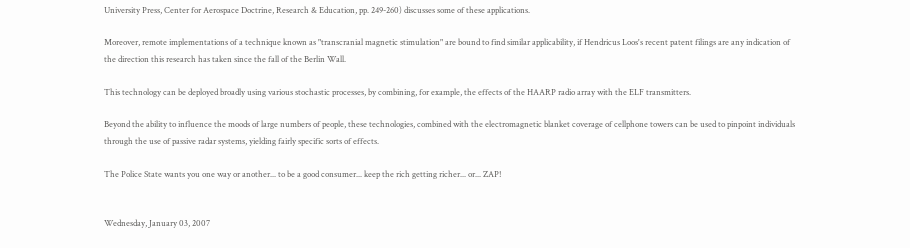University Press, Center for Aerospace Doctrine, Research & Education, pp. 249-260) discusses some of these applications.

Moreover, remote implementations of a technique known as "transcranial magnetic stimulation" are bound to find similar applicability, if Hendricus Loos's recent patent filings are any indication of the direction this research has taken since the fall of the Berlin Wall.

This technology can be deployed broadly using various stochastic processes, by combining, for example, the effects of the HAARP radio array with the ELF transmitters.

Beyond the ability to influence the moods of large numbers of people, these technologies, combined with the electromagnetic blanket coverage of cellphone towers can be used to pinpoint individuals through the use of passive radar systems, yielding fairly specific sorts of effects.

The Police State wants you one way or another... to be a good consumer... keep the rich getting richer... or... ZAP!


Wednesday, January 03, 2007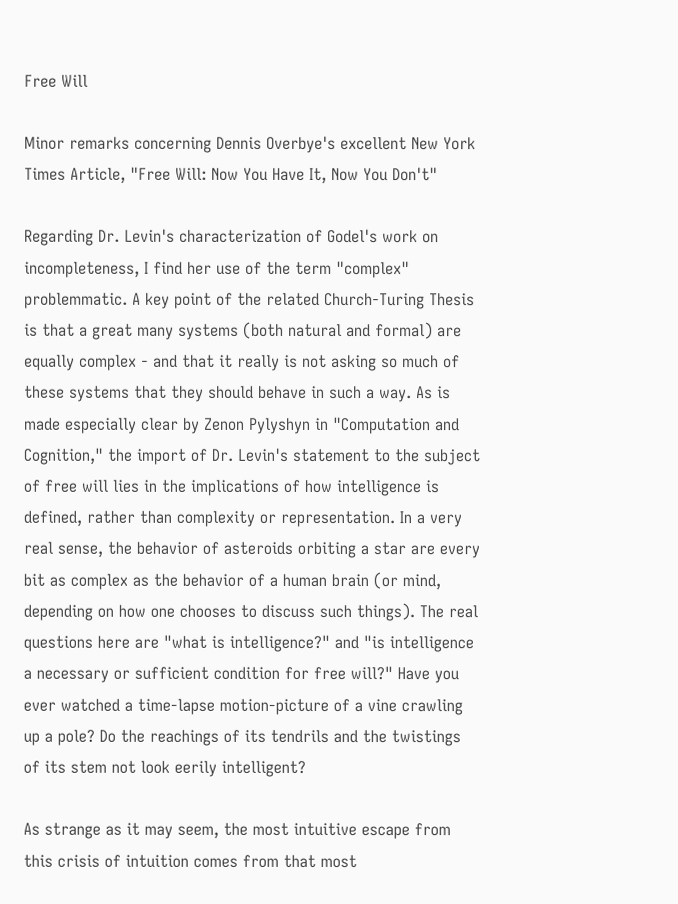Free Will

Minor remarks concerning Dennis Overbye's excellent New York Times Article, "Free Will: Now You Have It, Now You Don't"

Regarding Dr. Levin's characterization of Godel's work on incompleteness, I find her use of the term "complex" problemmatic. A key point of the related Church-Turing Thesis is that a great many systems (both natural and formal) are equally complex - and that it really is not asking so much of these systems that they should behave in such a way. As is made especially clear by Zenon Pylyshyn in "Computation and Cognition," the import of Dr. Levin's statement to the subject of free will lies in the implications of how intelligence is defined, rather than complexity or representation. In a very real sense, the behavior of asteroids orbiting a star are every bit as complex as the behavior of a human brain (or mind, depending on how one chooses to discuss such things). The real questions here are "what is intelligence?" and "is intelligence a necessary or sufficient condition for free will?" Have you ever watched a time-lapse motion-picture of a vine crawling up a pole? Do the reachings of its tendrils and the twistings of its stem not look eerily intelligent?

As strange as it may seem, the most intuitive escape from this crisis of intuition comes from that most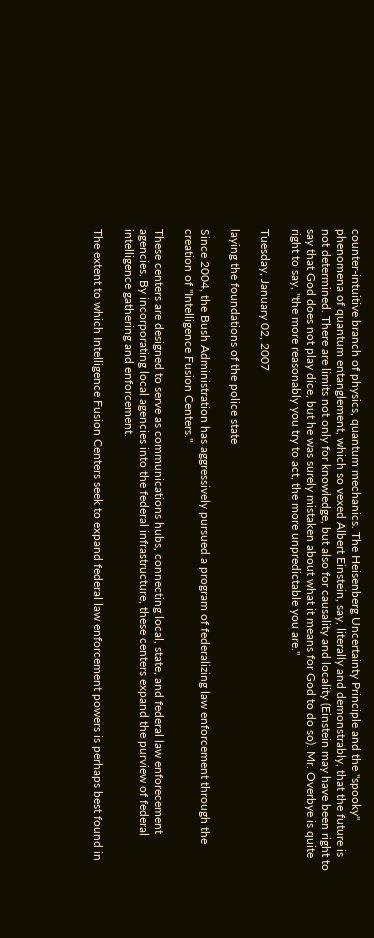counter-intuitive branch of physics, quantum mechanics. The Heisenberg Uncertainty Principle and the "spooky" phenomena of quantum entanglement, which so vexed Albert Einstein, say, literally and demonstrably, that the future is not determined. There are limits not only for knowledge, but also for causality and locality (Einstein may have been right to say that God does not play dice, but he was surely mistaken about what it means for God to do so). Mr. Overbye is quite right to say, "the more reasonably you try to act, the more unpredictable you are."

Tuesday, January 02, 2007

laying the foundations of the police state

Since 2004, the Bush Administration has aggressively pursued a program of federalizing law enforcement through the creation of "Intelligence Fusion Centers."

These centers are designed to serve as communications hubs, connecting local, state, and federal law enforecement agencies. By incorporating local agencies into the federal infrastructure, these centers expand the purview of federal intelligence gathering and enforcement.

The extent to which Intelligence Fusion Centers seek to expand federal law enforcement powers is perhaps best found in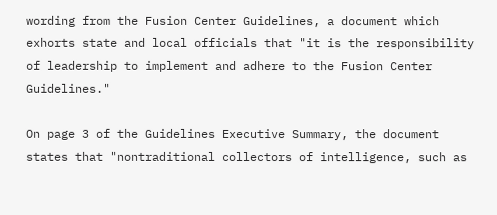wording from the Fusion Center Guidelines, a document which exhorts state and local officials that "it is the responsibility of leadership to implement and adhere to the Fusion Center Guidelines."

On page 3 of the Guidelines Executive Summary, the document states that "nontraditional collectors of intelligence, such as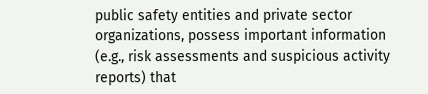public safety entities and private sector organizations, possess important information (e.g., risk assessments and suspicious activity reports) that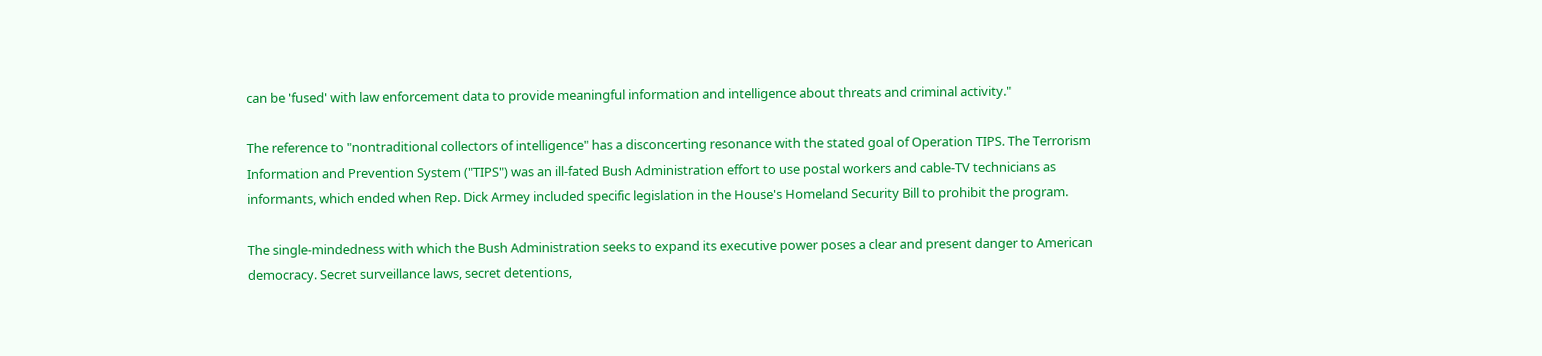can be 'fused' with law enforcement data to provide meaningful information and intelligence about threats and criminal activity."

The reference to "nontraditional collectors of intelligence" has a disconcerting resonance with the stated goal of Operation TIPS. The Terrorism Information and Prevention System ("TIPS") was an ill-fated Bush Administration effort to use postal workers and cable-TV technicians as informants, which ended when Rep. Dick Armey included specific legislation in the House's Homeland Security Bill to prohibit the program.

The single-mindedness with which the Bush Administration seeks to expand its executive power poses a clear and present danger to American democracy. Secret surveillance laws, secret detentions,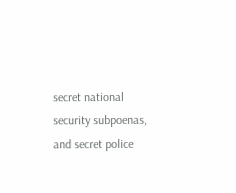secret national security subpoenas, and secret police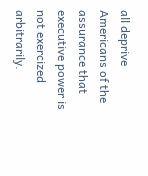all deprive Americans of the assurance that executive power is not exercized arbitrarily.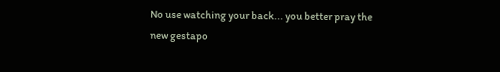No use watching your back... you better pray the new gestapo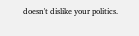doesn't dislike your politics.